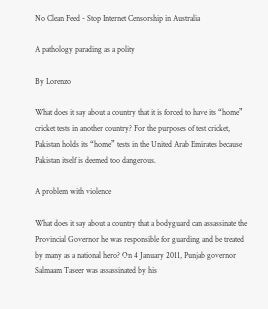No Clean Feed - Stop Internet Censorship in Australia

A pathology parading as a polity

By Lorenzo

What does it say about a country that it is forced to have its “home” cricket tests in another country? For the purposes of test cricket, Pakistan holds its “home” tests in the United Arab Emirates because Pakistan itself is deemed too dangerous.

A problem with violence

What does it say about a country that a bodyguard can assassinate the Provincial Governor he was responsible for guarding and be treated by many as a national hero? On 4 January 2011, Punjab governor Salmaam Taseer was assassinated by his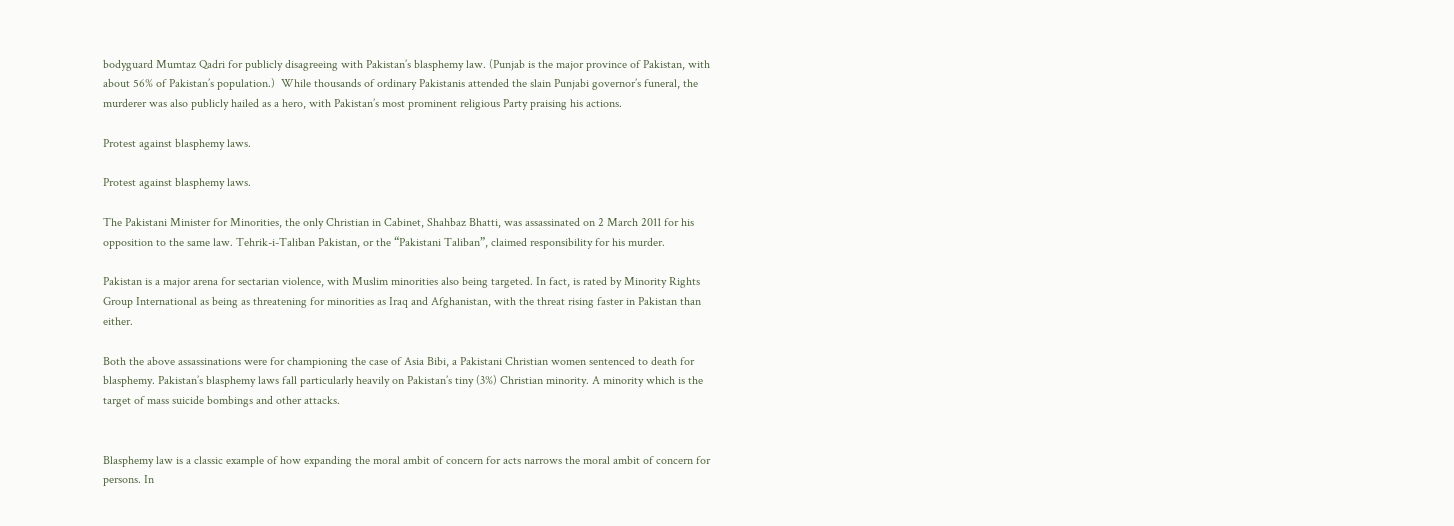bodyguard Mumtaz Qadri for publicly disagreeing with Pakistan’s blasphemy law. (Punjab is the major province of Pakistan, with about 56% of Pakistan’s population.)  While thousands of ordinary Pakistanis attended the slain Punjabi governor’s funeral, the murderer was also publicly hailed as a hero, with Pakistan’s most prominent religious Party praising his actions.

Protest against blasphemy laws.

Protest against blasphemy laws.

The Pakistani Minister for Minorities, the only Christian in Cabinet, Shahbaz Bhatti, was assassinated on 2 March 2011 for his opposition to the same law. Tehrik-i-Taliban Pakistan, or the “Pakistani Taliban”, claimed responsibility for his murder.

Pakistan is a major arena for sectarian violence, with Muslim minorities also being targeted. In fact, is rated by Minority Rights Group International as being as threatening for minorities as Iraq and Afghanistan, with the threat rising faster in Pakistan than either.

Both the above assassinations were for championing the case of Asia Bibi, a Pakistani Christian women sentenced to death for blasphemy. Pakistan’s blasphemy laws fall particularly heavily on Pakistan’s tiny (3%) Christian minority. A minority which is the target of mass suicide bombings and other attacks.


Blasphemy law is a classic example of how expanding the moral ambit of concern for acts narrows the moral ambit of concern for persons. In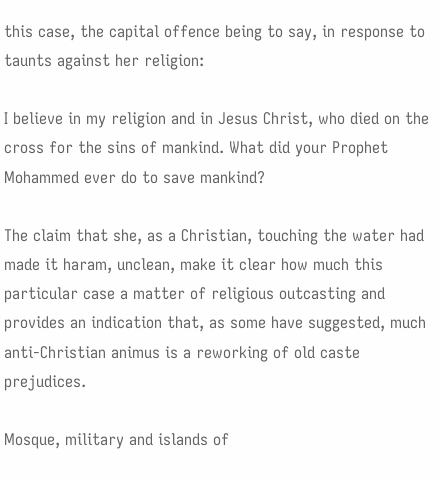this case, the capital offence being to say, in response to taunts against her religion:

I believe in my religion and in Jesus Christ, who died on the cross for the sins of mankind. What did your Prophet Mohammed ever do to save mankind?

The claim that she, as a Christian, touching the water had made it haram, unclean, make it clear how much this particular case a matter of religious outcasting and provides an indication that, as some have suggested, much anti-Christian animus is a reworking of old caste prejudices.

Mosque, military and islands of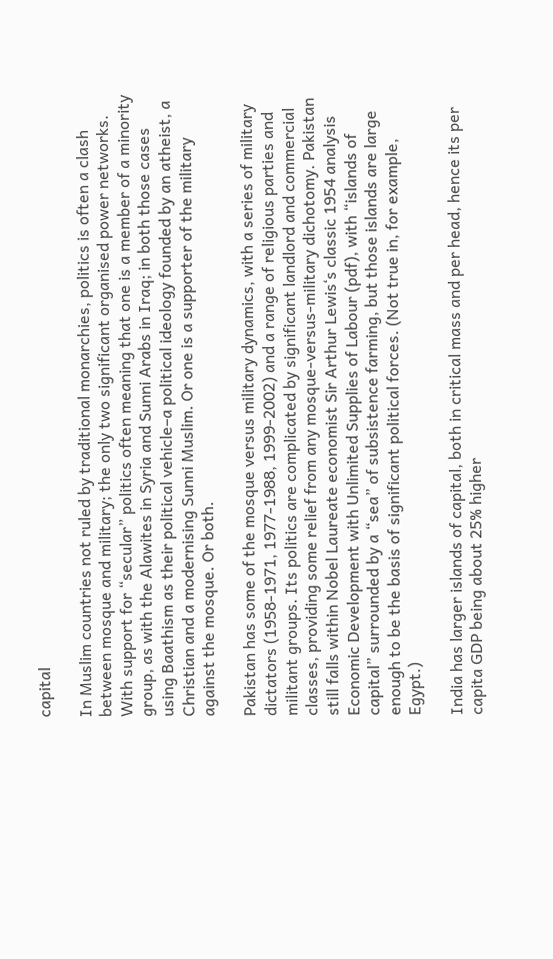capital

In Muslim countries not ruled by traditional monarchies, politics is often a clash between mosque and military; the only two significant organised power networks. With support for “secular” politics often meaning that one is a member of a minority group, as with the Alawites in Syria and Sunni Arabs in Iraq; in both those cases using Baathism as their political vehicle–a political ideology founded by an atheist, a Christian and a modernising Sunni Muslim. Or one is a supporter of the military against the mosque. Or both.

Pakistan has some of the mosque versus military dynamics, with a series of military dictators (1958-1971, 1977-1988, 1999-2002) and a range of religious parties and militant groups. Its politics are complicated by significant landlord and commercial classes, providing some relief from any mosque-versus-military dichotomy. Pakistan still falls within Nobel Laureate economist Sir Arthur Lewis‘s classic 1954 analysis Economic Development with Unlimited Supplies of Labour (pdf), with “islands of capital” surrounded by a “sea” of subsistence farming, but those islands are large enough to be the basis of significant political forces. (Not true in, for example, Egypt.)

India has larger islands of capital, both in critical mass and per head, hence its per capita GDP being about 25% higher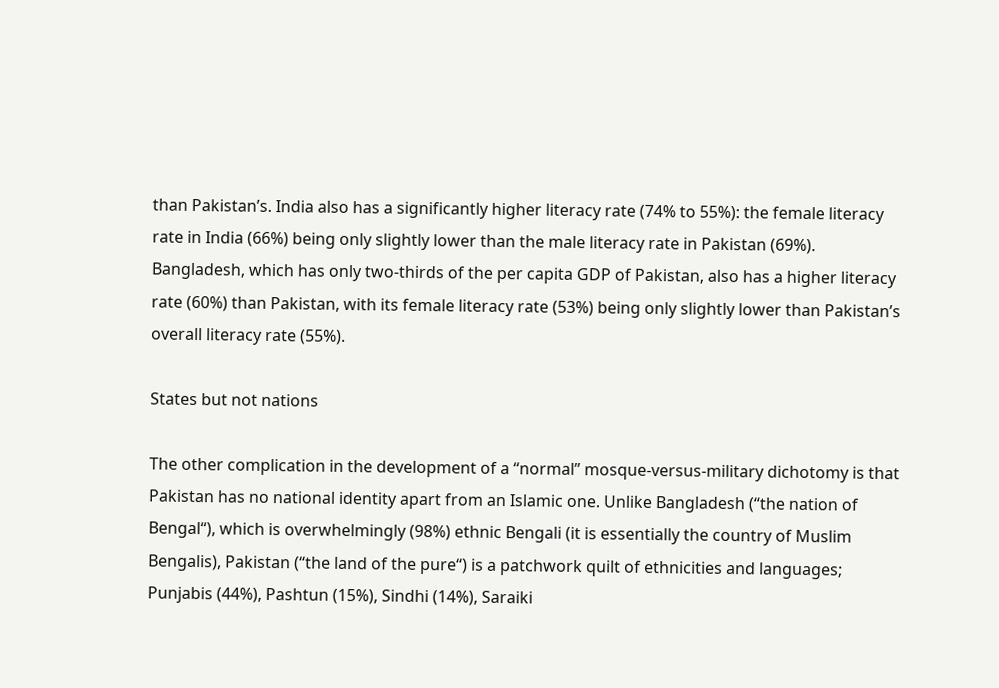than Pakistan’s. India also has a significantly higher literacy rate (74% to 55%): the female literacy rate in India (66%) being only slightly lower than the male literacy rate in Pakistan (69%).  Bangladesh, which has only two-thirds of the per capita GDP of Pakistan, also has a higher literacy rate (60%) than Pakistan, with its female literacy rate (53%) being only slightly lower than Pakistan’s overall literacy rate (55%).

States but not nations

The other complication in the development of a “normal” mosque-versus-military dichotomy is that Pakistan has no national identity apart from an Islamic one. Unlike Bangladesh (“the nation of Bengal“), which is overwhelmingly (98%) ethnic Bengali (it is essentially the country of Muslim Bengalis), Pakistan (“the land of the pure“) is a patchwork quilt of ethnicities and languages; Punjabis (44%), Pashtun (15%), Sindhi (14%), Saraiki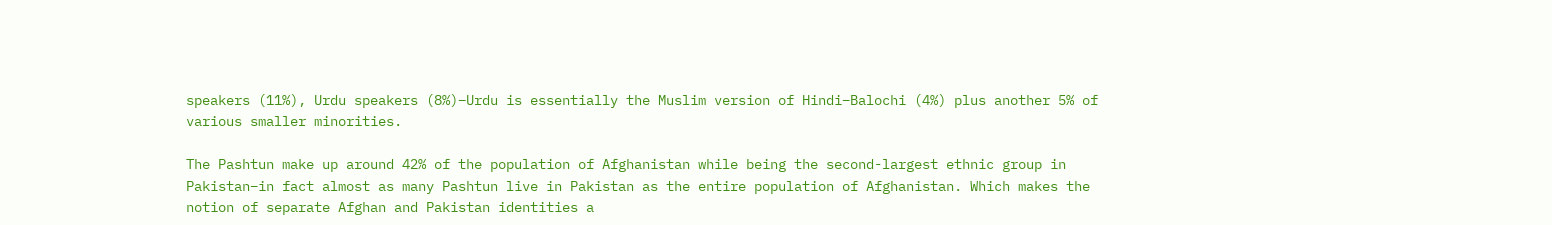speakers (11%), Urdu speakers (8%)–Urdu is essentially the Muslim version of Hindi–Balochi (4%) plus another 5% of various smaller minorities.

The Pashtun make up around 42% of the population of Afghanistan while being the second-largest ethnic group in Pakistan–in fact almost as many Pashtun live in Pakistan as the entire population of Afghanistan. Which makes the notion of separate Afghan and Pakistan identities a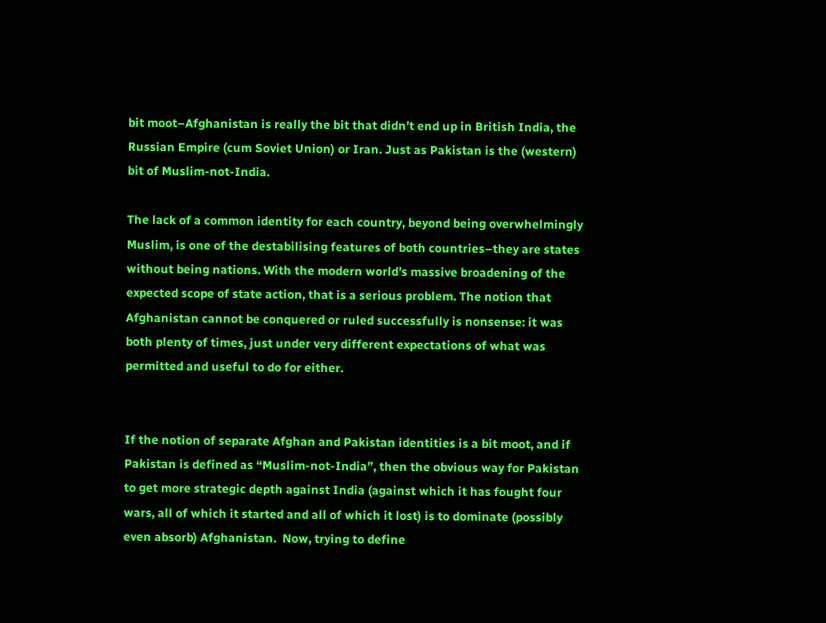bit moot–Afghanistan is really the bit that didn’t end up in British India, the Russian Empire (cum Soviet Union) or Iran. Just as Pakistan is the (western) bit of Muslim-not-India.

The lack of a common identity for each country, beyond being overwhelmingly Muslim, is one of the destabilising features of both countries–they are states without being nations. With the modern world’s massive broadening of the expected scope of state action, that is a serious problem. The notion that Afghanistan cannot be conquered or ruled successfully is nonsense: it was both plenty of times, just under very different expectations of what was permitted and useful to do for either.


If the notion of separate Afghan and Pakistan identities is a bit moot, and if Pakistan is defined as “Muslim-not-India”, then the obvious way for Pakistan to get more strategic depth against India (against which it has fought four wars, all of which it started and all of which it lost) is to dominate (possibly even absorb) Afghanistan.  Now, trying to define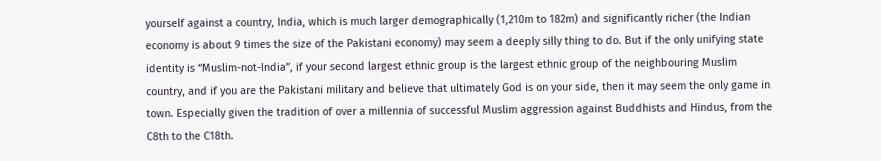yourself against a country, India, which is much larger demographically (1,210m to 182m) and significantly richer (the Indian economy is about 9 times the size of the Pakistani economy) may seem a deeply silly thing to do. But if the only unifying state identity is “Muslim-not-India”, if your second largest ethnic group is the largest ethnic group of the neighbouring Muslim country, and if you are the Pakistani military and believe that ultimately God is on your side, then it may seem the only game in town. Especially given the tradition of over a millennia of successful Muslim aggression against Buddhists and Hindus, from the C8th to the C18th.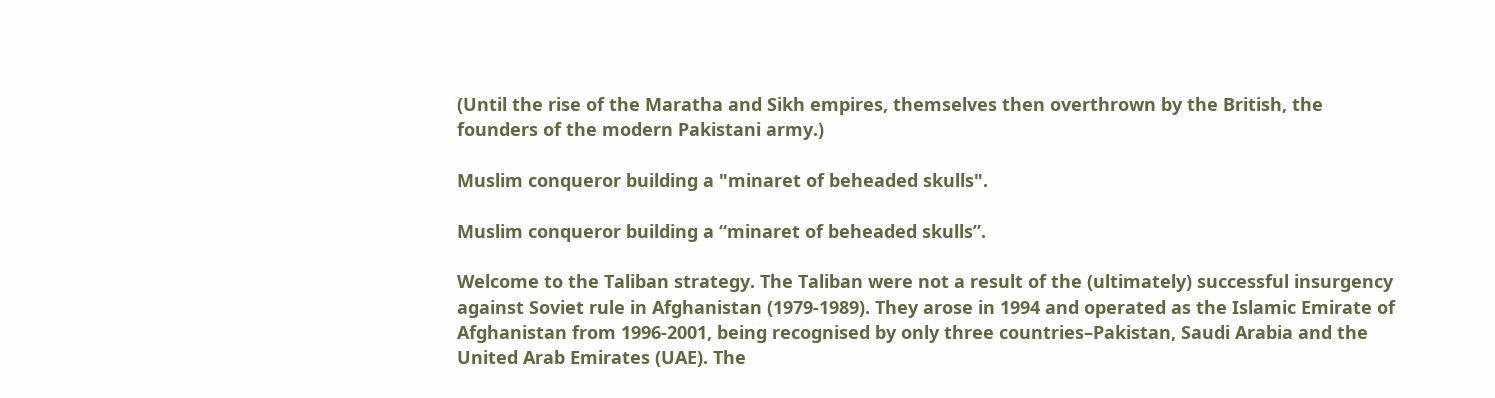(Until the rise of the Maratha and Sikh empires, themselves then overthrown by the British, the founders of the modern Pakistani army.)

Muslim conqueror building a "minaret of beheaded skulls".

Muslim conqueror building a “minaret of beheaded skulls”.

Welcome to the Taliban strategy. The Taliban were not a result of the (ultimately) successful insurgency against Soviet rule in Afghanistan (1979-1989). They arose in 1994 and operated as the Islamic Emirate of Afghanistan from 1996-2001, being recognised by only three countries–Pakistan, Saudi Arabia and the United Arab Emirates (UAE). The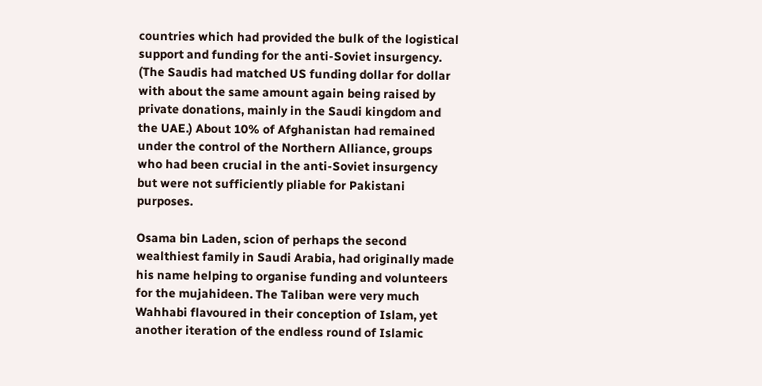countries which had provided the bulk of the logistical support and funding for the anti-Soviet insurgency. (The Saudis had matched US funding dollar for dollar with about the same amount again being raised by private donations, mainly in the Saudi kingdom and the UAE.) About 10% of Afghanistan had remained under the control of the Northern Alliance, groups who had been crucial in the anti-Soviet insurgency but were not sufficiently pliable for Pakistani purposes.

Osama bin Laden, scion of perhaps the second wealthiest family in Saudi Arabia, had originally made his name helping to organise funding and volunteers for the mujahideen. The Taliban were very much Wahhabi flavoured in their conception of Islam, yet another iteration of the endless round of Islamic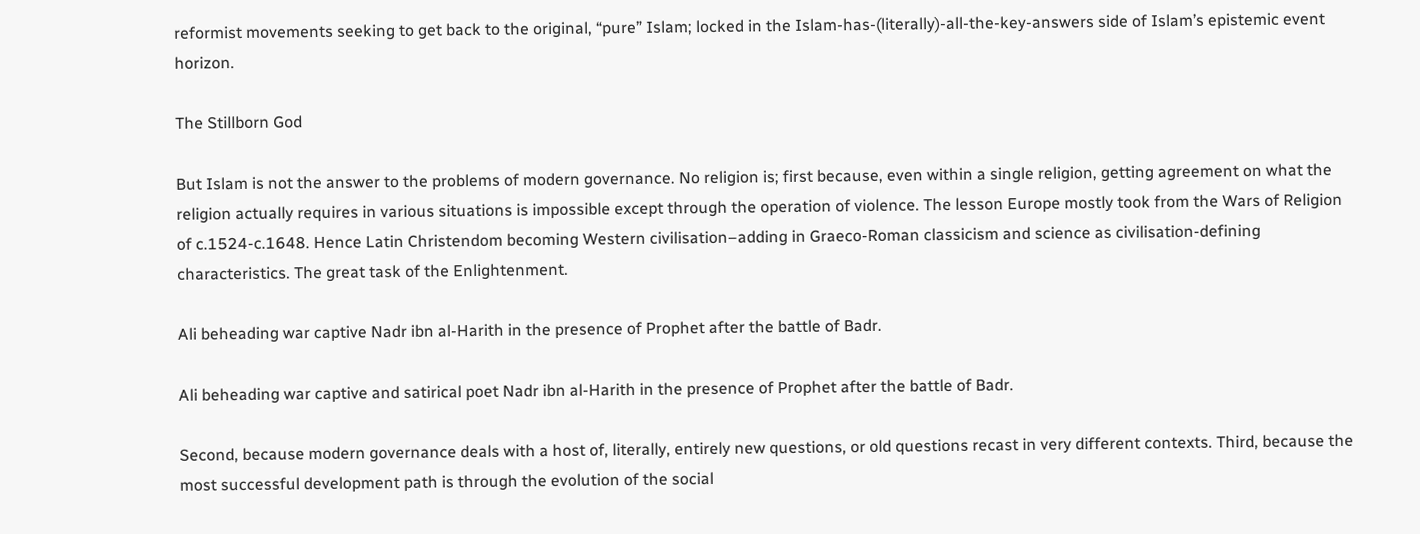reformist movements seeking to get back to the original, “pure” Islam; locked in the Islam-has-(literally)-all-the-key-answers side of Islam’s epistemic event horizon.

The Stillborn God

But Islam is not the answer to the problems of modern governance. No religion is; first because, even within a single religion, getting agreement on what the religion actually requires in various situations is impossible except through the operation of violence. The lesson Europe mostly took from the Wars of Religion of c.1524-c.1648. Hence Latin Christendom becoming Western civilisation–adding in Graeco-Roman classicism and science as civilisation-defining characteristics. The great task of the Enlightenment.

Ali beheading war captive Nadr ibn al-Harith in the presence of Prophet after the battle of Badr.

Ali beheading war captive and satirical poet Nadr ibn al-Harith in the presence of Prophet after the battle of Badr.

Second, because modern governance deals with a host of, literally, entirely new questions, or old questions recast in very different contexts. Third, because the most successful development path is through the evolution of the social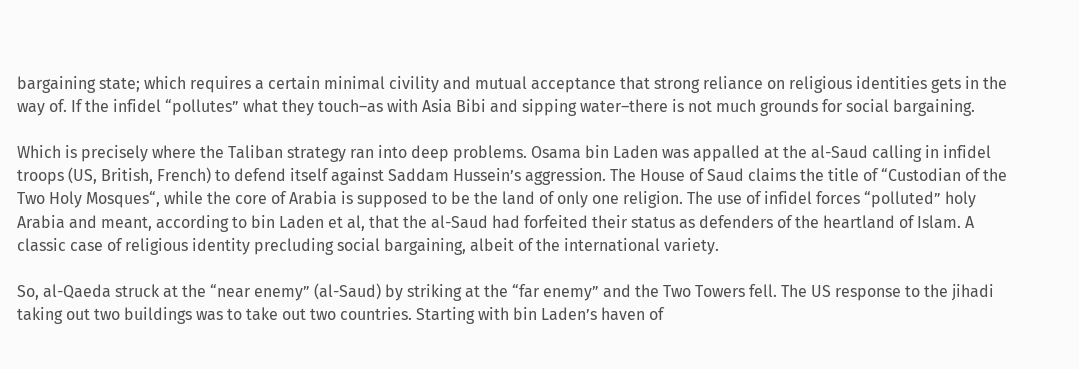bargaining state; which requires a certain minimal civility and mutual acceptance that strong reliance on religious identities gets in the way of. If the infidel “pollutes” what they touch–as with Asia Bibi and sipping water–there is not much grounds for social bargaining.

Which is precisely where the Taliban strategy ran into deep problems. Osama bin Laden was appalled at the al-Saud calling in infidel troops (US, British, French) to defend itself against Saddam Hussein’s aggression. The House of Saud claims the title of “Custodian of the Two Holy Mosques“, while the core of Arabia is supposed to be the land of only one religion. The use of infidel forces “polluted” holy Arabia and meant, according to bin Laden et al, that the al-Saud had forfeited their status as defenders of the heartland of Islam. A classic case of religious identity precluding social bargaining, albeit of the international variety.

So, al-Qaeda struck at the “near enemy” (al-Saud) by striking at the “far enemy” and the Two Towers fell. The US response to the jihadi taking out two buildings was to take out two countries. Starting with bin Laden’s haven of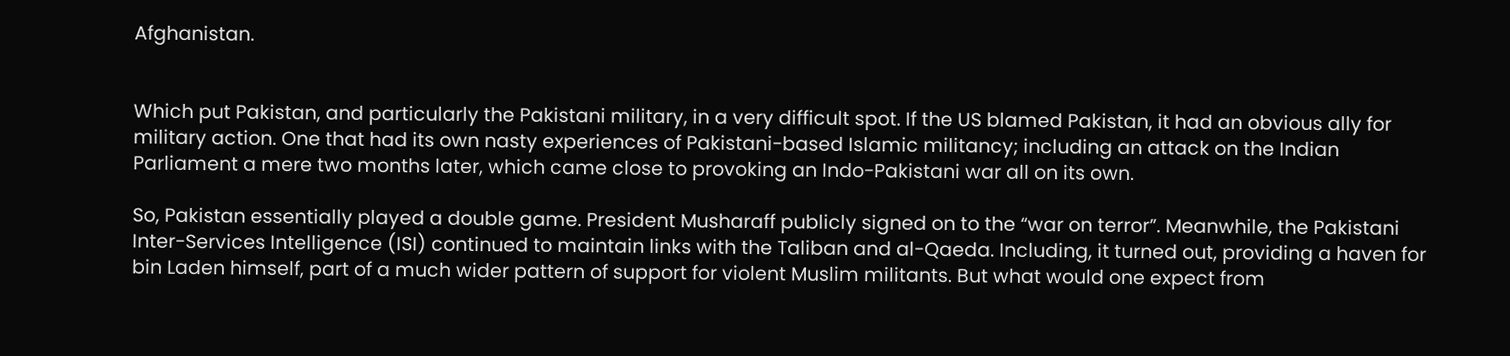Afghanistan.


Which put Pakistan, and particularly the Pakistani military, in a very difficult spot. If the US blamed Pakistan, it had an obvious ally for military action. One that had its own nasty experiences of Pakistani-based Islamic militancy; including an attack on the Indian Parliament a mere two months later, which came close to provoking an Indo-Pakistani war all on its own.

So, Pakistan essentially played a double game. President Musharaff publicly signed on to the “war on terror”. Meanwhile, the Pakistani Inter-Services Intelligence (ISI) continued to maintain links with the Taliban and al-Qaeda. Including, it turned out, providing a haven for bin Laden himself, part of a much wider pattern of support for violent Muslim militants. But what would one expect from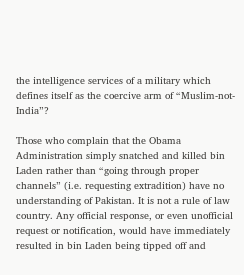the intelligence services of a military which defines itself as the coercive arm of “Muslim-not-India”?

Those who complain that the Obama Administration simply snatched and killed bin Laden rather than “going through proper channels” (i.e. requesting extradition) have no understanding of Pakistan. It is not a rule of law country. Any official response, or even unofficial request or notification, would have immediately resulted in bin Laden being tipped off and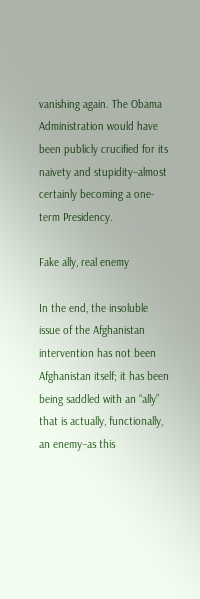vanishing again. The Obama Administration would have been publicly crucified for its naivety and stupidity–almost certainly becoming a one-term Presidency.

Fake ally, real enemy

In the end, the insoluble issue of the Afghanistan intervention has not been Afghanistan itself; it has been being saddled with an “ally” that is actually, functionally, an enemy–as this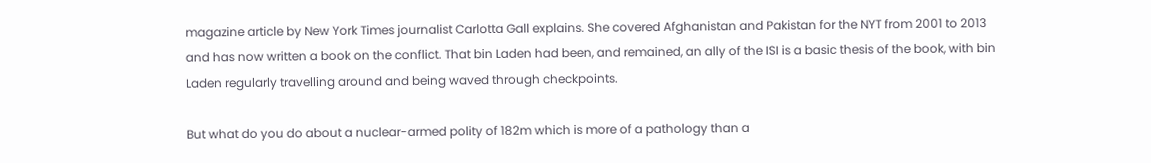magazine article by New York Times journalist Carlotta Gall explains. She covered Afghanistan and Pakistan for the NYT from 2001 to 2013 and has now written a book on the conflict. That bin Laden had been, and remained, an ally of the ISI is a basic thesis of the book, with bin Laden regularly travelling around and being waved through checkpoints.

But what do you do about a nuclear-armed polity of 182m which is more of a pathology than a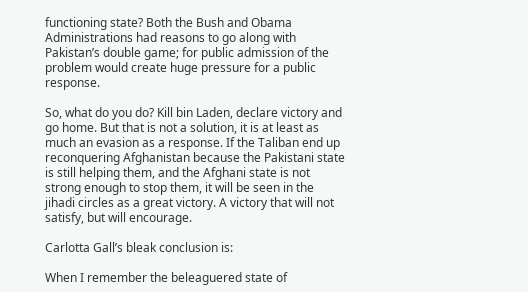functioning state? Both the Bush and Obama Administrations had reasons to go along with Pakistan’s double game; for public admission of the problem would create huge pressure for a public response.

So, what do you do? Kill bin Laden, declare victory and go home. But that is not a solution, it is at least as much an evasion as a response. If the Taliban end up reconquering Afghanistan because the Pakistani state is still helping them, and the Afghani state is not strong enough to stop them, it will be seen in the jihadi circles as a great victory. A victory that will not satisfy, but will encourage.

Carlotta Gall’s bleak conclusion is:

When I remember the beleaguered state of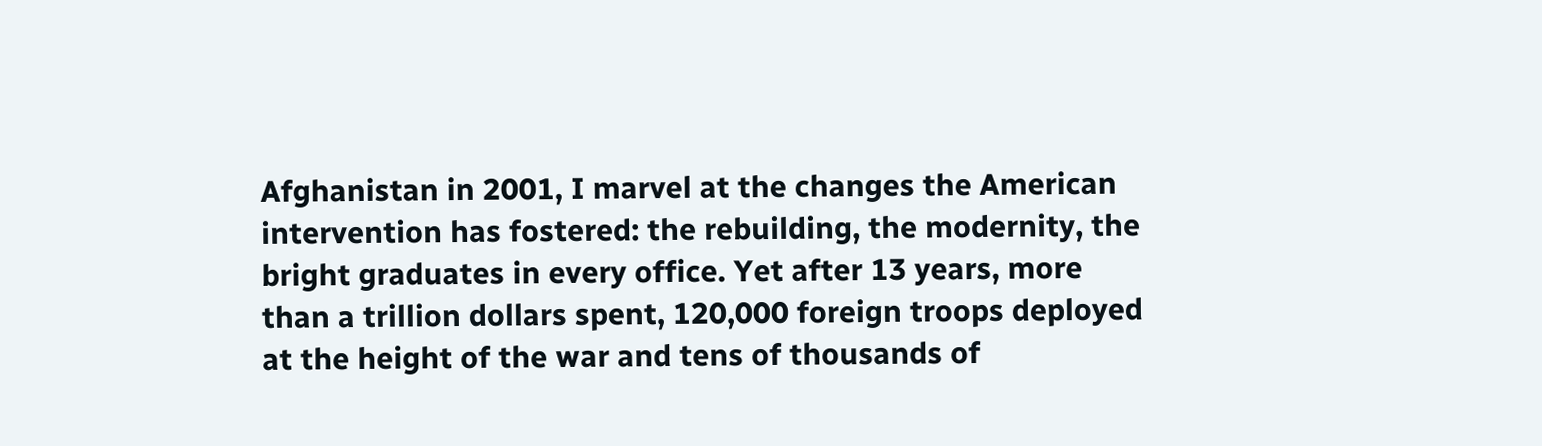Afghanistan in 2001, I marvel at the changes the American intervention has fostered: the rebuilding, the modernity, the bright graduates in every office. Yet after 13 years, more than a trillion dollars spent, 120,000 foreign troops deployed at the height of the war and tens of thousands of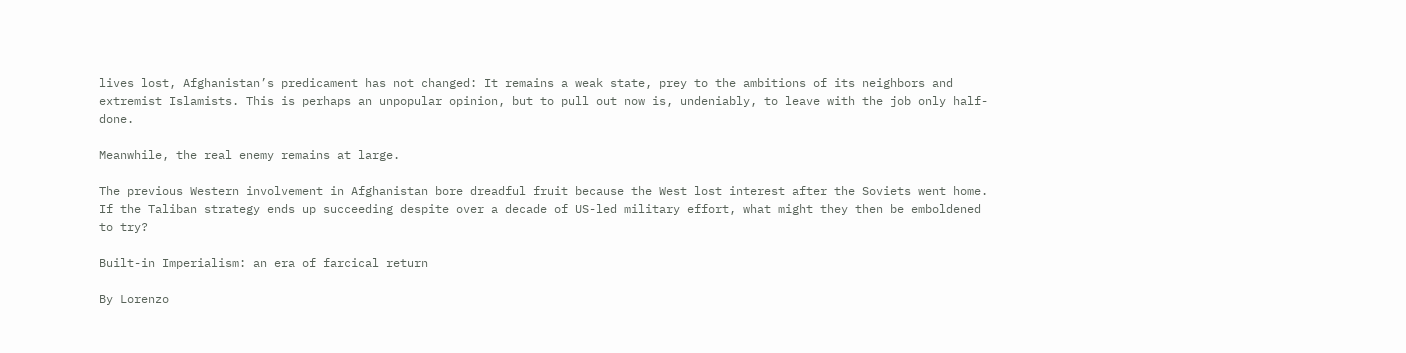lives lost, Afghanistan’s predicament has not changed: It remains a weak state, prey to the ambitions of its neighbors and extremist Islamists. This is perhaps an unpopular opinion, but to pull out now is, undeniably, to leave with the job only half-done.

Meanwhile, the real enemy remains at large.

The previous Western involvement in Afghanistan bore dreadful fruit because the West lost interest after the Soviets went home. If the Taliban strategy ends up succeeding despite over a decade of US-led military effort, what might they then be emboldened to try?

Built-in Imperialism: an era of farcical return

By Lorenzo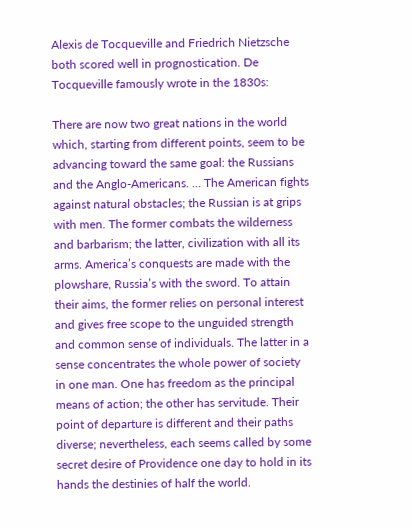Alexis de Tocqueville and Friedrich Nietzsche both scored well in prognostication. De Tocqueville famously wrote in the 1830s:

There are now two great nations in the world which, starting from different points, seem to be advancing toward the same goal: the Russians and the Anglo-Americans. … The American fights against natural obstacles; the Russian is at grips with men. The former combats the wilderness and barbarism; the latter, civilization with all its arms. America’s conquests are made with the plowshare, Russia’s with the sword. To attain their aims, the former relies on personal interest and gives free scope to the unguided strength and common sense of individuals. The latter in a sense concentrates the whole power of society in one man. One has freedom as the principal means of action; the other has servitude. Their point of departure is different and their paths diverse; nevertheless, each seems called by some secret desire of Providence one day to hold in its hands the destinies of half the world.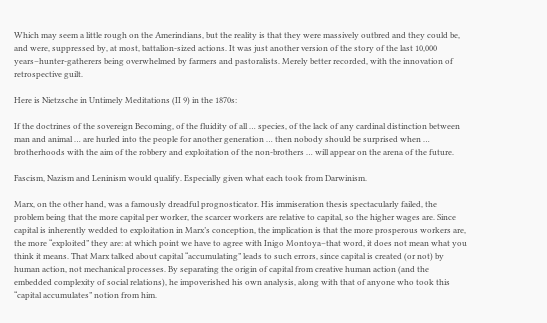Which may seem a little rough on the Amerindians, but the reality is that they were massively outbred and they could be, and were, suppressed by, at most, battalion-sized actions. It was just another version of the story of the last 10,000 years–hunter-gatherers being overwhelmed by farmers and pastoralists. Merely better recorded, with the innovation of retrospective guilt.

Here is Nietzsche in Untimely Meditations (II 9) in the 1870s:

If the doctrines of the sovereign Becoming, of the fluidity of all … species, of the lack of any cardinal distinction between man and animal … are hurled into the people for another generation … then nobody should be surprised when … brotherhoods with the aim of the robbery and exploitation of the non-brothers … will appear on the arena of the future.

Fascism, Nazism and Leninism would qualify. Especially given what each took from Darwinism.

Marx, on the other hand, was a famously dreadful prognosticator. His immiseration thesis spectacularly failed, the problem being that the more capital per worker, the scarcer workers are relative to capital, so the higher wages are. Since capital is inherently wedded to exploitation in Marx’s conception, the implication is that the more prosperous workers are, the more “exploited” they are: at which point we have to agree with Inigo Montoya–that word, it does not mean what you think it means. That Marx talked about capital “accumulating” leads to such errors, since capital is created (or not) by human action, not mechanical processes. By separating the origin of capital from creative human action (and the embedded complexity of social relations), he impoverished his own analysis, along with that of anyone who took this “capital accumulates” notion from him.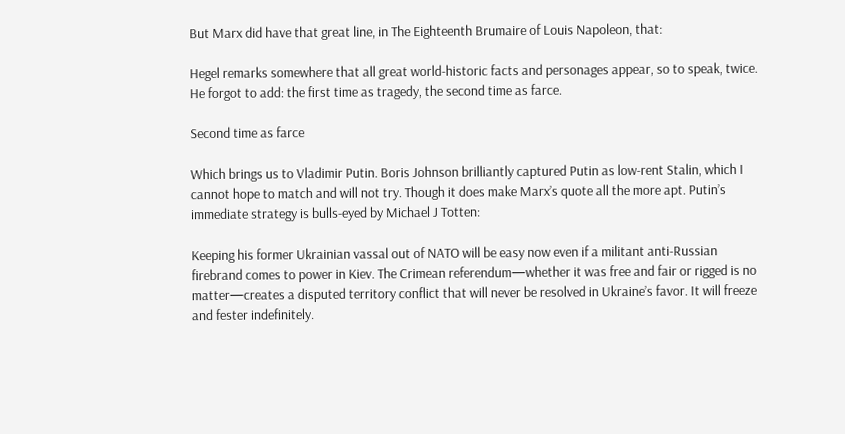But Marx did have that great line, in The Eighteenth Brumaire of Louis Napoleon, that:

Hegel remarks somewhere that all great world-historic facts and personages appear, so to speak, twice. He forgot to add: the first time as tragedy, the second time as farce.

Second time as farce

Which brings us to Vladimir Putin. Boris Johnson brilliantly captured Putin as low-rent Stalin, which I cannot hope to match and will not try. Though it does make Marx’s quote all the more apt. Putin’s immediate strategy is bulls-eyed by Michael J Totten:

Keeping his former Ukrainian vassal out of NATO will be easy now even if a militant anti-Russian firebrand comes to power in Kiev. The Crimean referendum—whether it was free and fair or rigged is no matter—creates a disputed territory conflict that will never be resolved in Ukraine’s favor. It will freeze and fester indefinitely.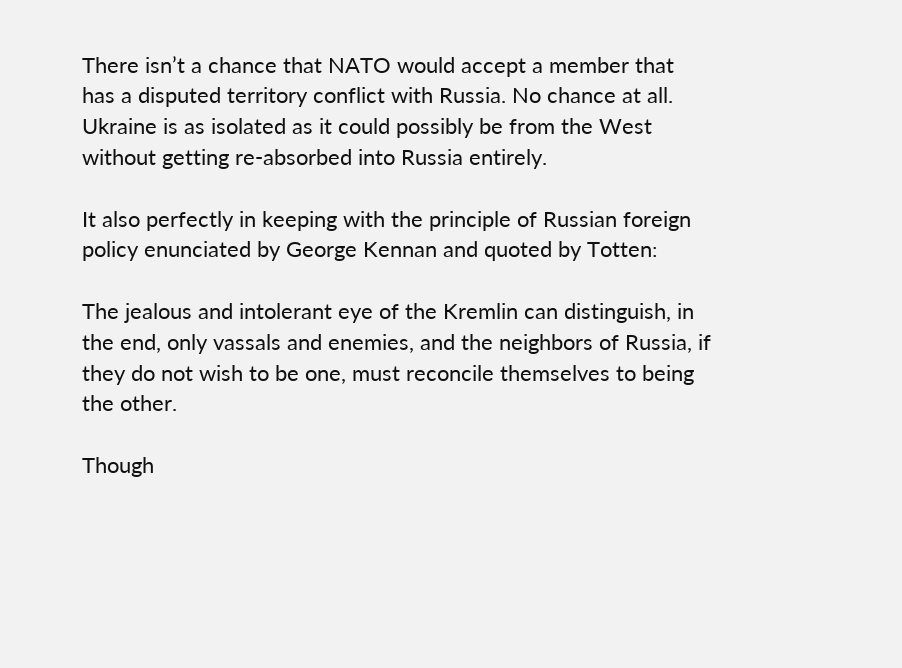There isn’t a chance that NATO would accept a member that has a disputed territory conflict with Russia. No chance at all. Ukraine is as isolated as it could possibly be from the West without getting re-absorbed into Russia entirely.

It also perfectly in keeping with the principle of Russian foreign policy enunciated by George Kennan and quoted by Totten:

The jealous and intolerant eye of the Kremlin can distinguish, in the end, only vassals and enemies, and the neighbors of Russia, if they do not wish to be one, must reconcile themselves to being the other.

Though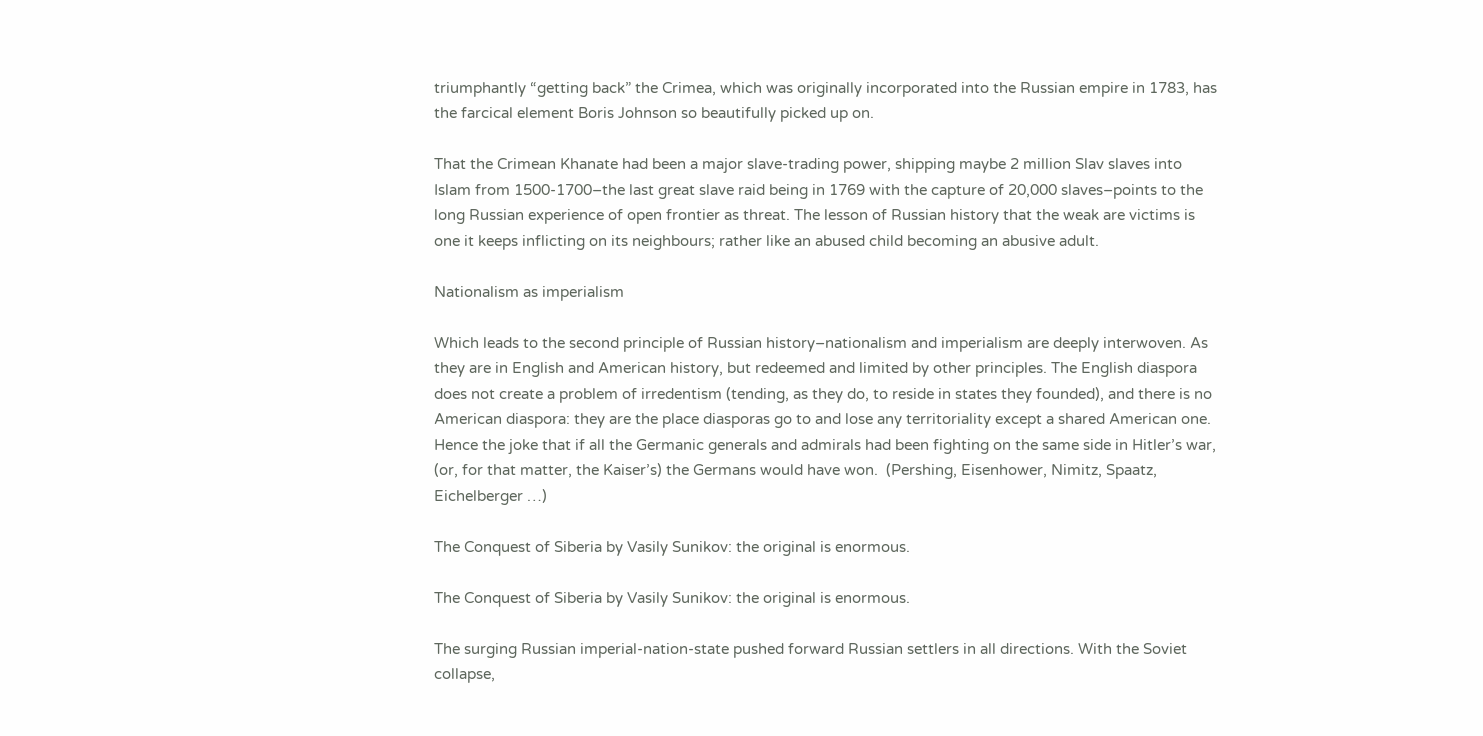triumphantly “getting back” the Crimea, which was originally incorporated into the Russian empire in 1783, has the farcical element Boris Johnson so beautifully picked up on.

That the Crimean Khanate had been a major slave-trading power, shipping maybe 2 million Slav slaves into Islam from 1500-1700–the last great slave raid being in 1769 with the capture of 20,000 slaves–points to the long Russian experience of open frontier as threat. The lesson of Russian history that the weak are victims is one it keeps inflicting on its neighbours; rather like an abused child becoming an abusive adult.

Nationalism as imperialism

Which leads to the second principle of Russian history–nationalism and imperialism are deeply interwoven. As they are in English and American history, but redeemed and limited by other principles. The English diaspora does not create a problem of irredentism (tending, as they do, to reside in states they founded), and there is no American diaspora: they are the place diasporas go to and lose any territoriality except a shared American one. Hence the joke that if all the Germanic generals and admirals had been fighting on the same side in Hitler’s war, (or, for that matter, the Kaiser’s) the Germans would have won.  (Pershing, Eisenhower, Nimitz, Spaatz, Eichelberger …)

The Conquest of Siberia by Vasily Sunikov: the original is enormous.

The Conquest of Siberia by Vasily Sunikov: the original is enormous.

The surging Russian imperial-nation-state pushed forward Russian settlers in all directions. With the Soviet collapse,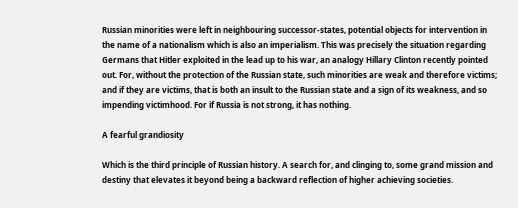Russian minorities were left in neighbouring successor-states, potential objects for intervention in the name of a nationalism which is also an imperialism. This was precisely the situation regarding Germans that Hitler exploited in the lead up to his war, an analogy Hillary Clinton recently pointed out. For, without the protection of the Russian state, such minorities are weak and therefore victims; and if they are victims, that is both an insult to the Russian state and a sign of its weakness, and so impending victimhood. For if Russia is not strong, it has nothing.

A fearful grandiosity

Which is the third principle of Russian history. A search for, and clinging to, some grand mission and destiny that elevates it beyond being a backward reflection of higher achieving societies.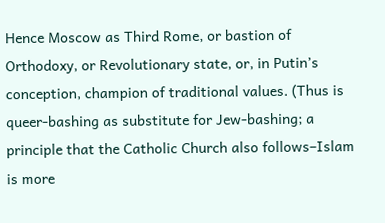Hence Moscow as Third Rome, or bastion of Orthodoxy, or Revolutionary state, or, in Putin’s conception, champion of traditional values. (Thus is queer-bashing as substitute for Jew-bashing; a principle that the Catholic Church also follows–Islam is more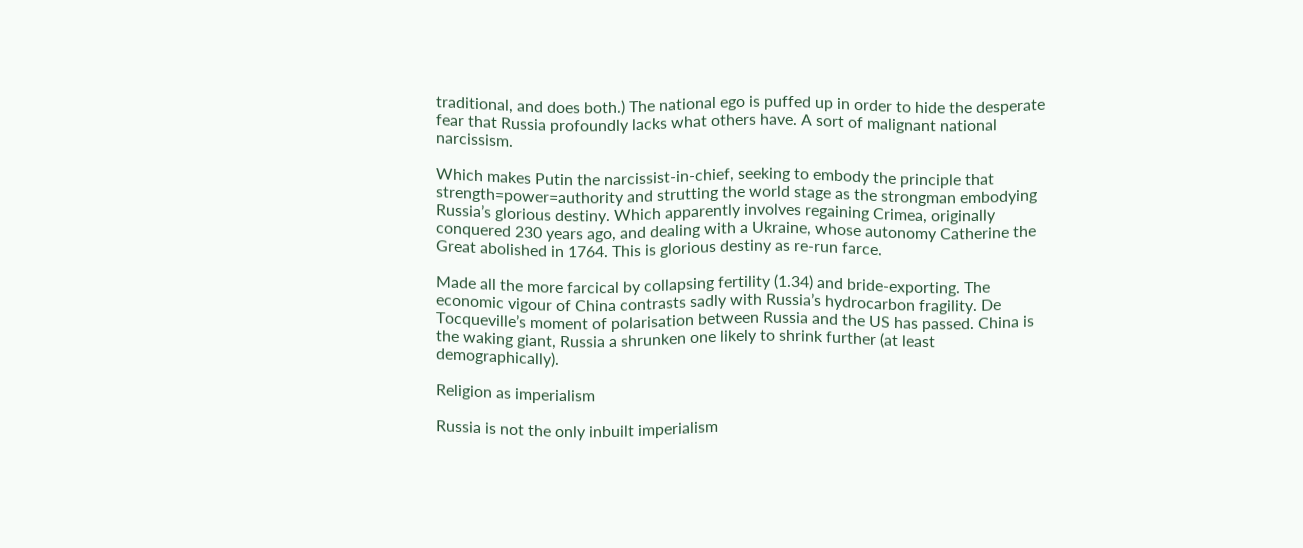traditional, and does both.) The national ego is puffed up in order to hide the desperate fear that Russia profoundly lacks what others have. A sort of malignant national narcissism.

Which makes Putin the narcissist-in-chief, seeking to embody the principle that strength=power=authority and strutting the world stage as the strongman embodying Russia’s glorious destiny. Which apparently involves regaining Crimea, originally conquered 230 years ago, and dealing with a Ukraine, whose autonomy Catherine the Great abolished in 1764. This is glorious destiny as re-run farce.

Made all the more farcical by collapsing fertility (1.34) and bride-exporting. The economic vigour of China contrasts sadly with Russia’s hydrocarbon fragility. De Tocqueville’s moment of polarisation between Russia and the US has passed. China is the waking giant, Russia a shrunken one likely to shrink further (at least demographically).

Religion as imperialism

Russia is not the only inbuilt imperialism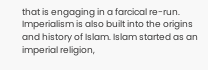that is engaging in a farcical re-run. Imperialism is also built into the origins and history of Islam. Islam started as an imperial religion,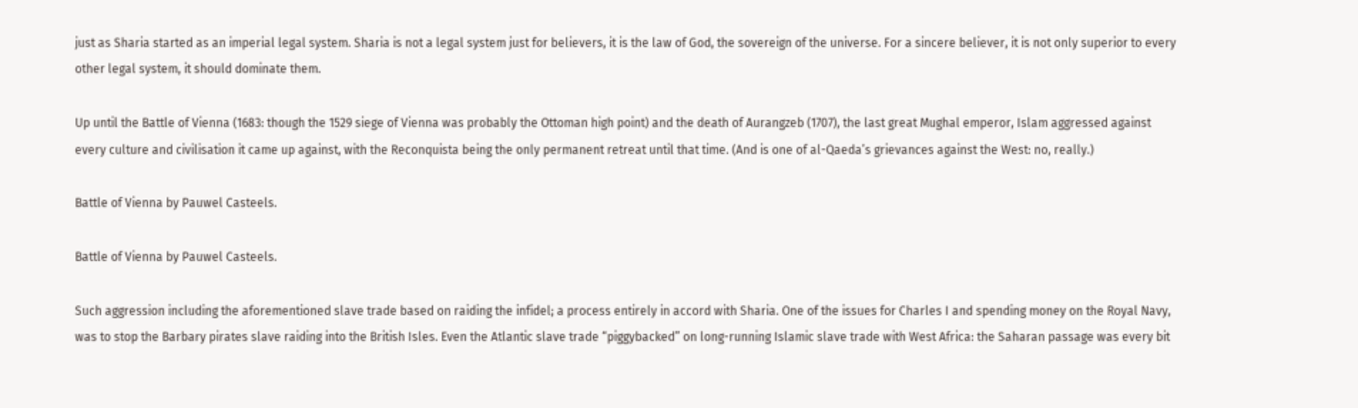just as Sharia started as an imperial legal system. Sharia is not a legal system just for believers, it is the law of God, the sovereign of the universe. For a sincere believer, it is not only superior to every other legal system, it should dominate them.

Up until the Battle of Vienna (1683: though the 1529 siege of Vienna was probably the Ottoman high point) and the death of Aurangzeb (1707), the last great Mughal emperor, Islam aggressed against every culture and civilisation it came up against, with the Reconquista being the only permanent retreat until that time. (And is one of al-Qaeda’s grievances against the West: no, really.)

Battle of Vienna by Pauwel Casteels.

Battle of Vienna by Pauwel Casteels.

Such aggression including the aforementioned slave trade based on raiding the infidel; a process entirely in accord with Sharia. One of the issues for Charles I and spending money on the Royal Navy, was to stop the Barbary pirates slave raiding into the British Isles. Even the Atlantic slave trade “piggybacked” on long-running Islamic slave trade with West Africa: the Saharan passage was every bit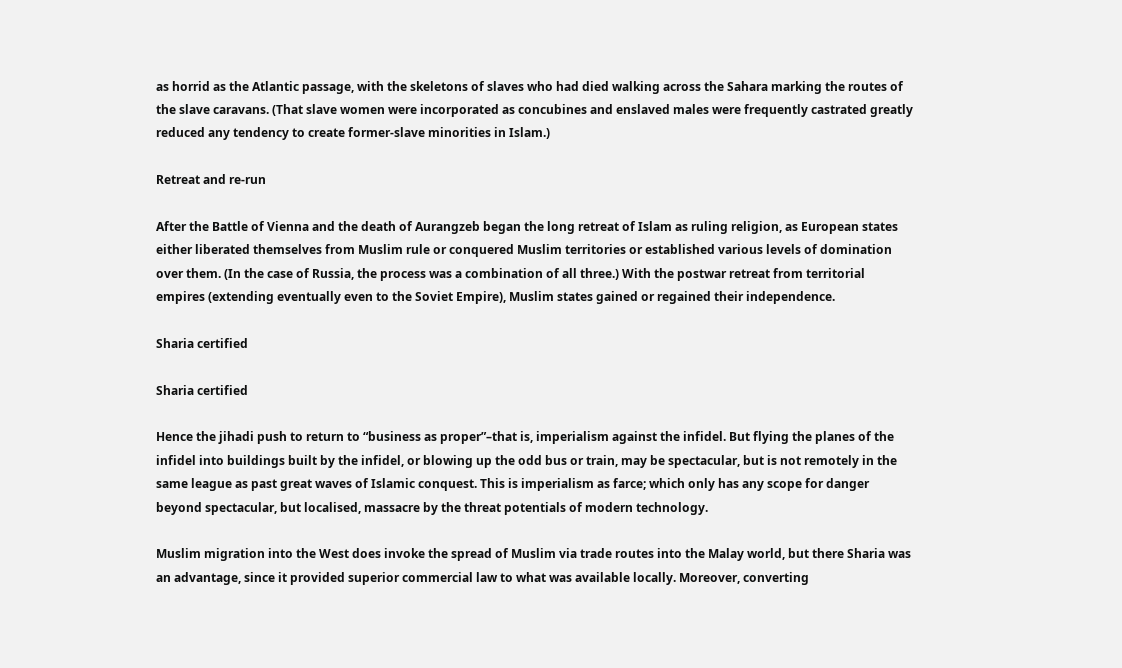as horrid as the Atlantic passage, with the skeletons of slaves who had died walking across the Sahara marking the routes of the slave caravans. (That slave women were incorporated as concubines and enslaved males were frequently castrated greatly reduced any tendency to create former-slave minorities in Islam.)

Retreat and re-run

After the Battle of Vienna and the death of Aurangzeb began the long retreat of Islam as ruling religion, as European states either liberated themselves from Muslim rule or conquered Muslim territories or established various levels of domination over them. (In the case of Russia, the process was a combination of all three.) With the postwar retreat from territorial empires (extending eventually even to the Soviet Empire), Muslim states gained or regained their independence.

Sharia certified

Sharia certified

Hence the jihadi push to return to “business as proper”–that is, imperialism against the infidel. But flying the planes of the infidel into buildings built by the infidel, or blowing up the odd bus or train, may be spectacular, but is not remotely in the same league as past great waves of Islamic conquest. This is imperialism as farce; which only has any scope for danger beyond spectacular, but localised, massacre by the threat potentials of modern technology.

Muslim migration into the West does invoke the spread of Muslim via trade routes into the Malay world, but there Sharia was an advantage, since it provided superior commercial law to what was available locally. Moreover, converting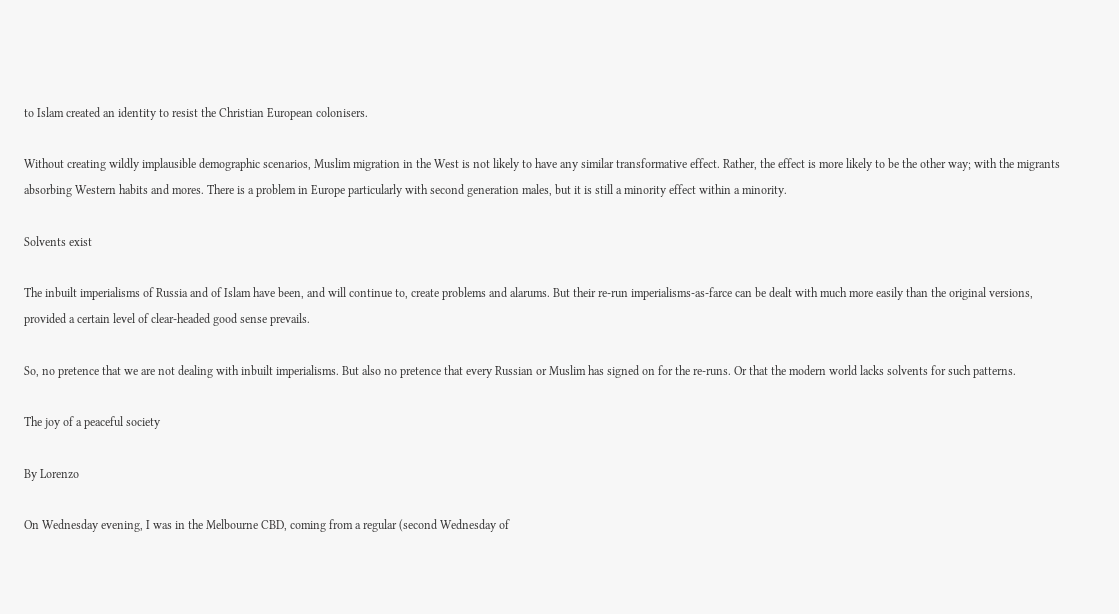to Islam created an identity to resist the Christian European colonisers.

Without creating wildly implausible demographic scenarios, Muslim migration in the West is not likely to have any similar transformative effect. Rather, the effect is more likely to be the other way; with the migrants absorbing Western habits and mores. There is a problem in Europe particularly with second generation males, but it is still a minority effect within a minority.

Solvents exist

The inbuilt imperialisms of Russia and of Islam have been, and will continue to, create problems and alarums. But their re-run imperialisms-as-farce can be dealt with much more easily than the original versions, provided a certain level of clear-headed good sense prevails.

So, no pretence that we are not dealing with inbuilt imperialisms. But also no pretence that every Russian or Muslim has signed on for the re-runs. Or that the modern world lacks solvents for such patterns.

The joy of a peaceful society

By Lorenzo

On Wednesday evening, I was in the Melbourne CBD, coming from a regular (second Wednesday of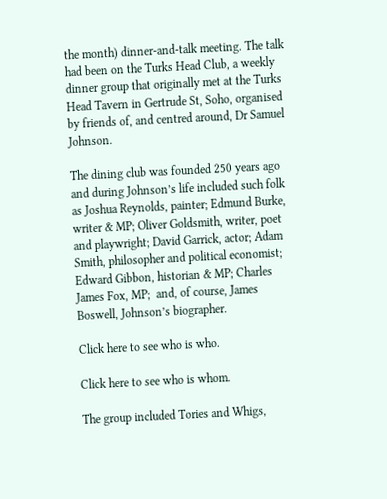the month) dinner-and-talk meeting. The talk had been on the Turks Head Club, a weekly dinner group that originally met at the Turks Head Tavern in Gertrude St, Soho, organised by friends of, and centred around, Dr Samuel Johnson.

The dining club was founded 250 years ago and during Johnson’s life included such folk as Joshua Reynolds, painter; Edmund Burke, writer & MP; Oliver Goldsmith, writer, poet and playwright; David Garrick, actor; Adam Smith, philosopher and political economist; Edward Gibbon, historian & MP; Charles James Fox, MP;  and, of course, James Boswell, Johnson’s biographer.

Click here to see who is who.

Click here to see who is whom.

The group included Tories and Whigs,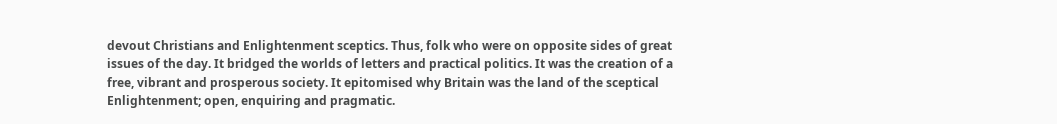devout Christians and Enlightenment sceptics. Thus, folk who were on opposite sides of great issues of the day. It bridged the worlds of letters and practical politics. It was the creation of a free, vibrant and prosperous society. It epitomised why Britain was the land of the sceptical Enlightenment; open, enquiring and pragmatic.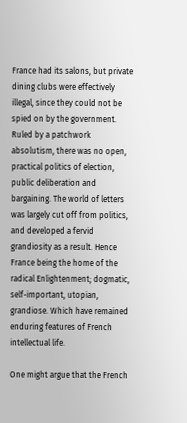France had its salons, but private dining clubs were effectively illegal, since they could not be spied on by the government. Ruled by a patchwork absolutism, there was no open, practical politics of election, public deliberation and bargaining. The world of letters was largely cut off from politics, and developed a fervid grandiosity as a result. Hence France being the home of the radical Enlightenment; dogmatic, self-important, utopian, grandiose. Which have remained enduring features of French intellectual life.

One might argue that the French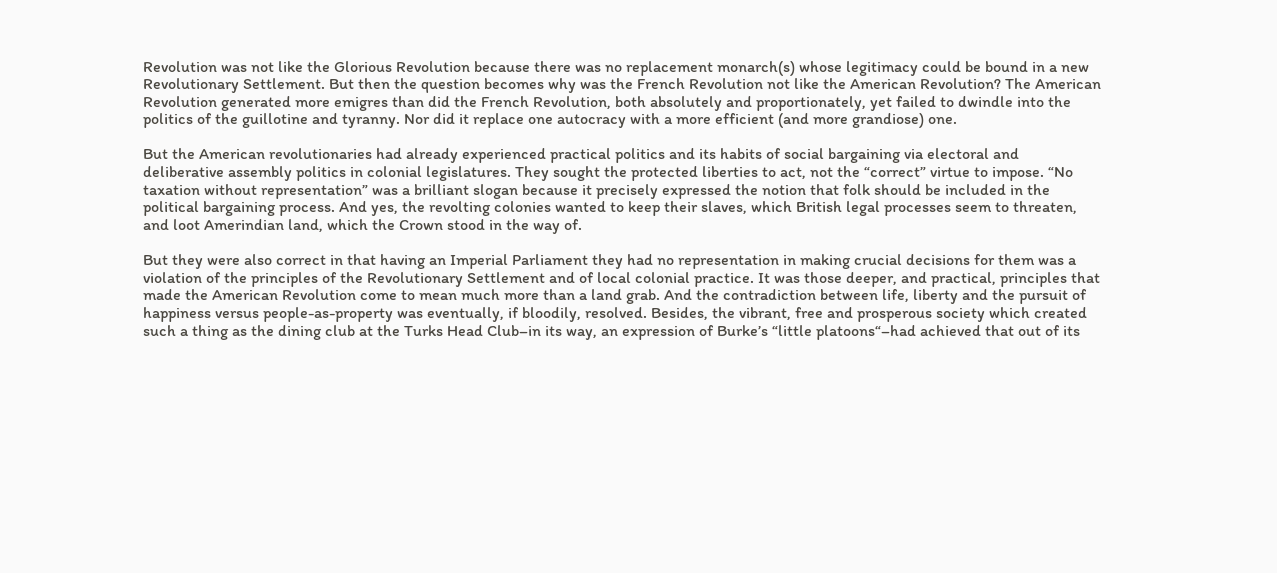Revolution was not like the Glorious Revolution because there was no replacement monarch(s) whose legitimacy could be bound in a new Revolutionary Settlement. But then the question becomes why was the French Revolution not like the American Revolution? The American Revolution generated more emigres than did the French Revolution, both absolutely and proportionately, yet failed to dwindle into the politics of the guillotine and tyranny. Nor did it replace one autocracy with a more efficient (and more grandiose) one.

But the American revolutionaries had already experienced practical politics and its habits of social bargaining via electoral and deliberative assembly politics in colonial legislatures. They sought the protected liberties to act, not the “correct” virtue to impose. “No taxation without representation” was a brilliant slogan because it precisely expressed the notion that folk should be included in the political bargaining process. And yes, the revolting colonies wanted to keep their slaves, which British legal processes seem to threaten, and loot Amerindian land, which the Crown stood in the way of.

But they were also correct in that having an Imperial Parliament they had no representation in making crucial decisions for them was a violation of the principles of the Revolutionary Settlement and of local colonial practice. It was those deeper, and practical, principles that made the American Revolution come to mean much more than a land grab. And the contradiction between life, liberty and the pursuit of happiness versus people-as-property was eventually, if bloodily, resolved. Besides, the vibrant, free and prosperous society which created such a thing as the dining club at the Turks Head Club–in its way, an expression of Burke’s “little platoons“–had achieved that out of its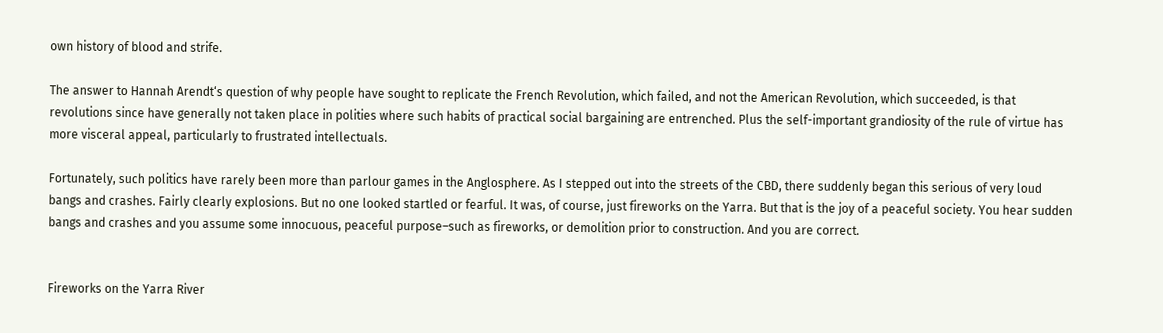own history of blood and strife.

The answer to Hannah Arendt‘s question of why people have sought to replicate the French Revolution, which failed, and not the American Revolution, which succeeded, is that revolutions since have generally not taken place in polities where such habits of practical social bargaining are entrenched. Plus the self-important grandiosity of the rule of virtue has more visceral appeal, particularly to frustrated intellectuals.

Fortunately, such politics have rarely been more than parlour games in the Anglosphere. As I stepped out into the streets of the CBD, there suddenly began this serious of very loud bangs and crashes. Fairly clearly explosions. But no one looked startled or fearful. It was, of course, just fireworks on the Yarra. But that is the joy of a peaceful society. You hear sudden bangs and crashes and you assume some innocuous, peaceful purpose–such as fireworks, or demolition prior to construction. And you are correct.


Fireworks on the Yarra River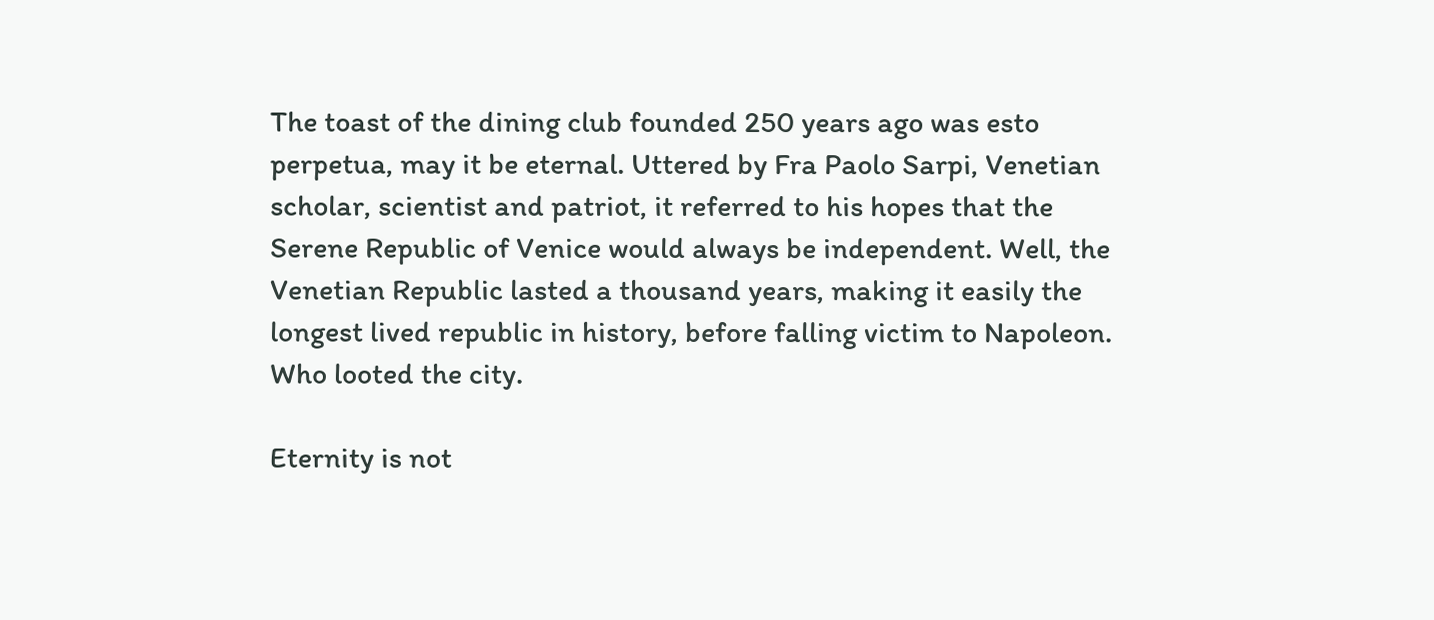The toast of the dining club founded 250 years ago was esto perpetua, may it be eternal. Uttered by Fra Paolo Sarpi, Venetian scholar, scientist and patriot, it referred to his hopes that the Serene Republic of Venice would always be independent. Well, the Venetian Republic lasted a thousand years, making it easily the longest lived republic in history, before falling victim to Napoleon. Who looted the city.

Eternity is not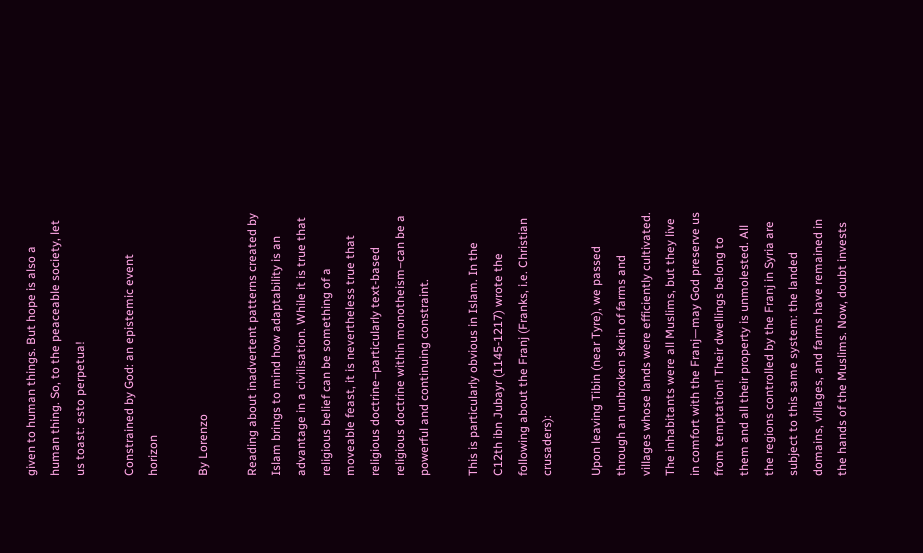given to human things. But hope is also a human thing. So, to the peaceable society, let us toast: esto perpetua!

Constrained by God: an epistemic event horizon

By Lorenzo

Reading about inadvertent patterns created by Islam brings to mind how adaptability is an advantage in a civilisation. While it is true that religious belief can be something of a moveable feast, it is nevertheless true that religious doctrine–particularly text-based religious doctrine within monotheism–can be a powerful and continuing constraint.

This is particularly obvious in Islam. In the C12th ibn Jubayr (1145-1217) wrote the following about the Franj (Franks, i.e. Christian crusaders):

Upon leaving Tibin (near Tyre), we passed through an unbroken skein of farms and villages whose lands were efficiently cultivated. The inhabitants were all Muslims, but they live in comfort with the Franj—may God preserve us from temptation! Their dwellings belong to them and all their property is unmolested. All the regions controlled by the Franj in Syria are subject to this same system: the landed domains, villages, and farms have remained in the hands of the Muslims. Now, doubt invests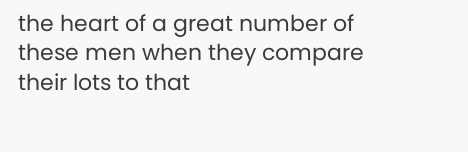the heart of a great number of these men when they compare their lots to that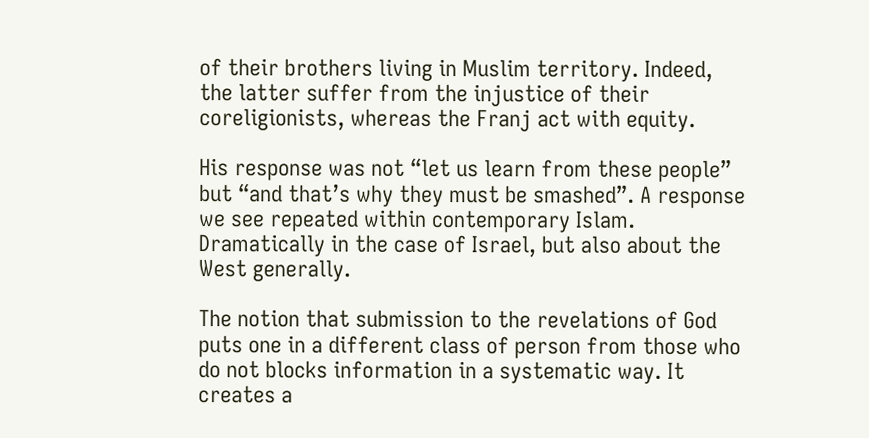of their brothers living in Muslim territory. Indeed, the latter suffer from the injustice of their coreligionists, whereas the Franj act with equity.

His response was not “let us learn from these people” but “and that’s why they must be smashed”. A response we see repeated within contemporary Islam. Dramatically in the case of Israel, but also about the West generally.

The notion that submission to the revelations of God puts one in a different class of person from those who do not blocks information in a systematic way. It creates a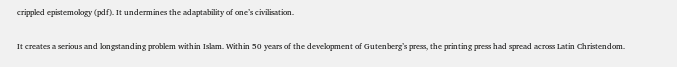crippled epistemology (pdf). It undermines the adaptability of one’s civilisation.

It creates a serious and longstanding problem within Islam. Within 50 years of the development of Gutenberg’s press, the printing press had spread across Latin Christendom.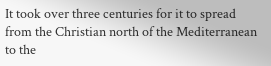It took over three centuries for it to spread from the Christian north of the Mediterranean to the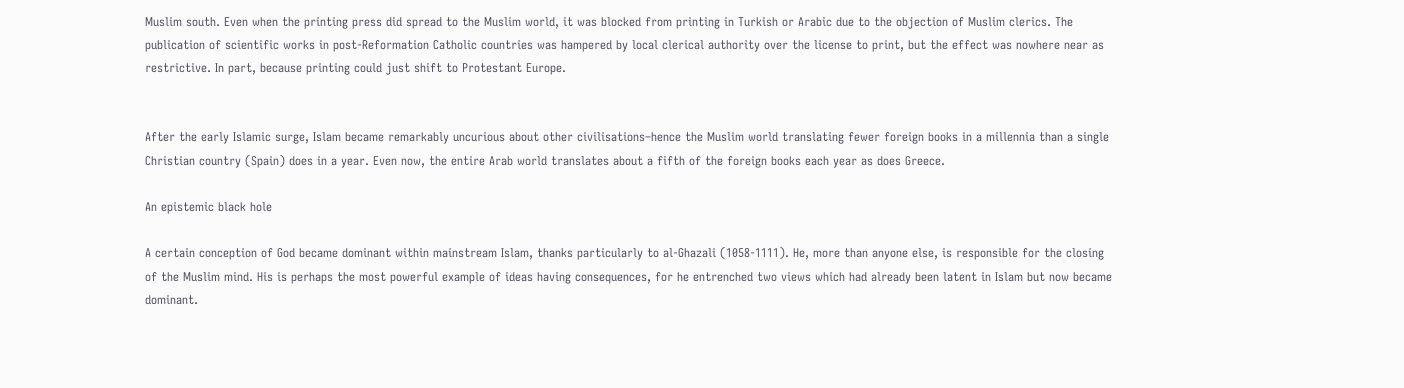Muslim south. Even when the printing press did spread to the Muslim world, it was blocked from printing in Turkish or Arabic due to the objection of Muslim clerics. The publication of scientific works in post-Reformation Catholic countries was hampered by local clerical authority over the license to print, but the effect was nowhere near as restrictive. In part, because printing could just shift to Protestant Europe.


After the early Islamic surge, Islam became remarkably uncurious about other civilisations–hence the Muslim world translating fewer foreign books in a millennia than a single Christian country (Spain) does in a year. Even now, the entire Arab world translates about a fifth of the foreign books each year as does Greece.

An epistemic black hole

A certain conception of God became dominant within mainstream Islam, thanks particularly to al-Ghazali (1058-1111). He, more than anyone else, is responsible for the closing of the Muslim mind. His is perhaps the most powerful example of ideas having consequences, for he entrenched two views which had already been latent in Islam but now became dominant.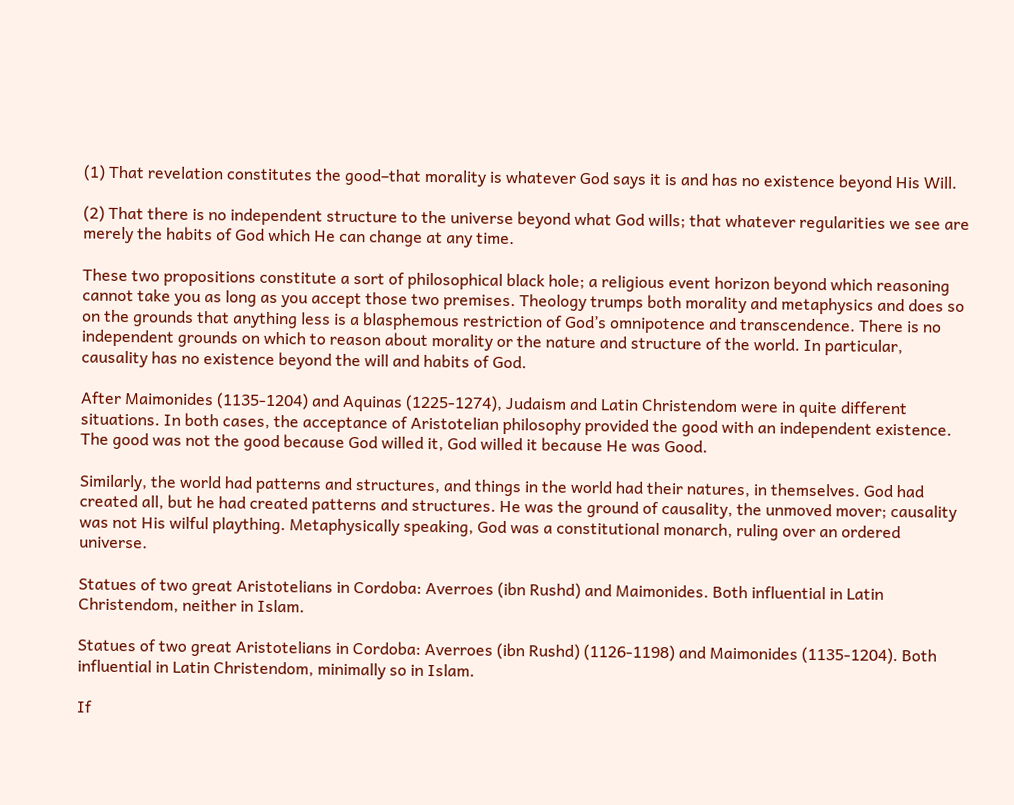(1) That revelation constitutes the good–that morality is whatever God says it is and has no existence beyond His Will.

(2) That there is no independent structure to the universe beyond what God wills; that whatever regularities we see are merely the habits of God which He can change at any time.

These two propositions constitute a sort of philosophical black hole; a religious event horizon beyond which reasoning cannot take you as long as you accept those two premises. Theology trumps both morality and metaphysics and does so on the grounds that anything less is a blasphemous restriction of God’s omnipotence and transcendence. There is no independent grounds on which to reason about morality or the nature and structure of the world. In particular, causality has no existence beyond the will and habits of God.

After Maimonides (1135-1204) and Aquinas (1225-1274), Judaism and Latin Christendom were in quite different situations. In both cases, the acceptance of Aristotelian philosophy provided the good with an independent existence. The good was not the good because God willed it, God willed it because He was Good.

Similarly, the world had patterns and structures, and things in the world had their natures, in themselves. God had created all, but he had created patterns and structures. He was the ground of causality, the unmoved mover; causality was not His wilful plaything. Metaphysically speaking, God was a constitutional monarch, ruling over an ordered universe.

Statues of two great Aristotelians in Cordoba: Averroes (ibn Rushd) and Maimonides. Both influential in Latin Christendom, neither in Islam.

Statues of two great Aristotelians in Cordoba: Averroes (ibn Rushd) (1126-1198) and Maimonides (1135-1204). Both influential in Latin Christendom, minimally so in Islam.

If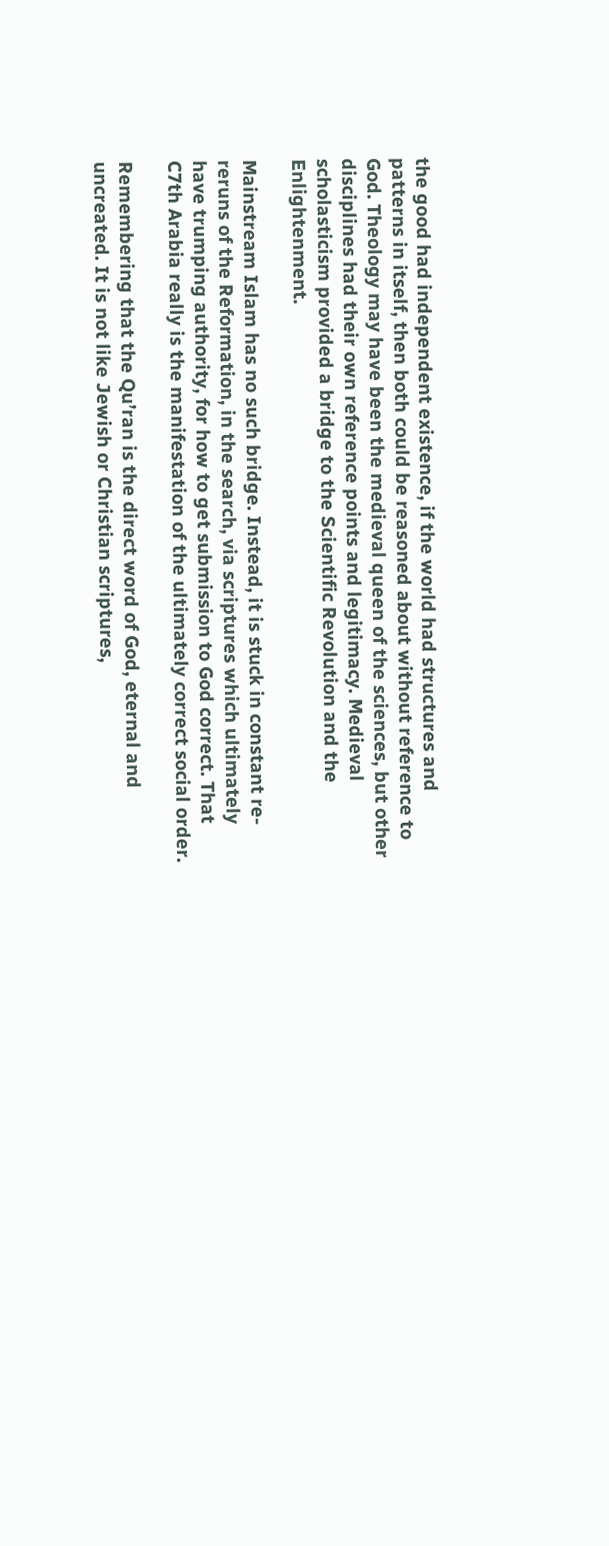the good had independent existence, if the world had structures and patterns in itself, then both could be reasoned about without reference to God. Theology may have been the medieval queen of the sciences, but other disciplines had their own reference points and legitimacy. Medieval scholasticism provided a bridge to the Scientific Revolution and the Enlightenment.

Mainstream Islam has no such bridge. Instead, it is stuck in constant re-reruns of the Reformation, in the search, via scriptures which ultimately have trumping authority, for how to get submission to God correct. That C7th Arabia really is the manifestation of the ultimately correct social order.

Remembering that the Qu’ran is the direct word of God, eternal and uncreated. It is not like Jewish or Christian scriptures,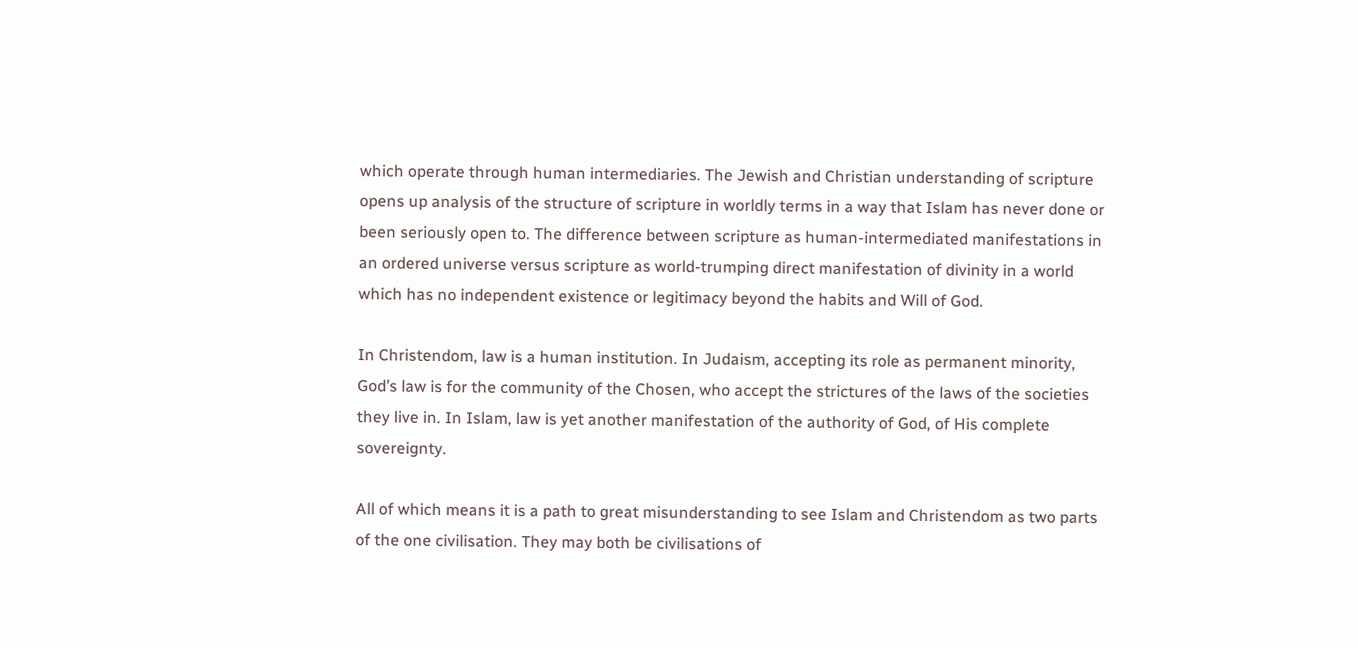which operate through human intermediaries. The Jewish and Christian understanding of scripture opens up analysis of the structure of scripture in worldly terms in a way that Islam has never done or been seriously open to. The difference between scripture as human-intermediated manifestations in an ordered universe versus scripture as world-trumping direct manifestation of divinity in a world which has no independent existence or legitimacy beyond the habits and Will of God.

In Christendom, law is a human institution. In Judaism, accepting its role as permanent minority, God’s law is for the community of the Chosen, who accept the strictures of the laws of the societies they live in. In Islam, law is yet another manifestation of the authority of God, of His complete sovereignty.

All of which means it is a path to great misunderstanding to see Islam and Christendom as two parts of the one civilisation. They may both be civilisations of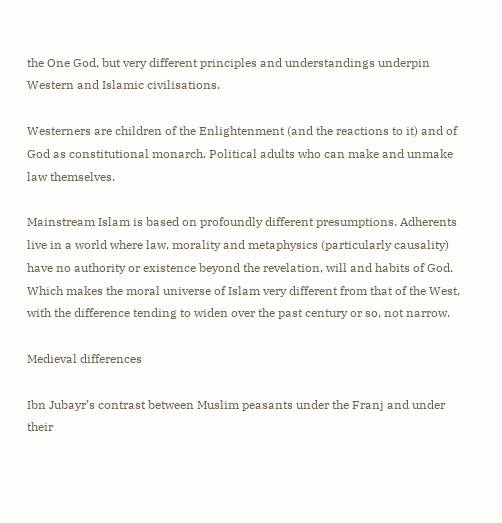the One God, but very different principles and understandings underpin Western and Islamic civilisations.

Westerners are children of the Enlightenment (and the reactions to it) and of God as constitutional monarch. Political adults who can make and unmake law themselves.

Mainstream Islam is based on profoundly different presumptions. Adherents live in a world where law, morality and metaphysics (particularly causality) have no authority or existence beyond the revelation, will and habits of God. Which makes the moral universe of Islam very different from that of the West, with the difference tending to widen over the past century or so, not narrow.

Medieval differences

Ibn Jubayr’s contrast between Muslim peasants under the Franj and under their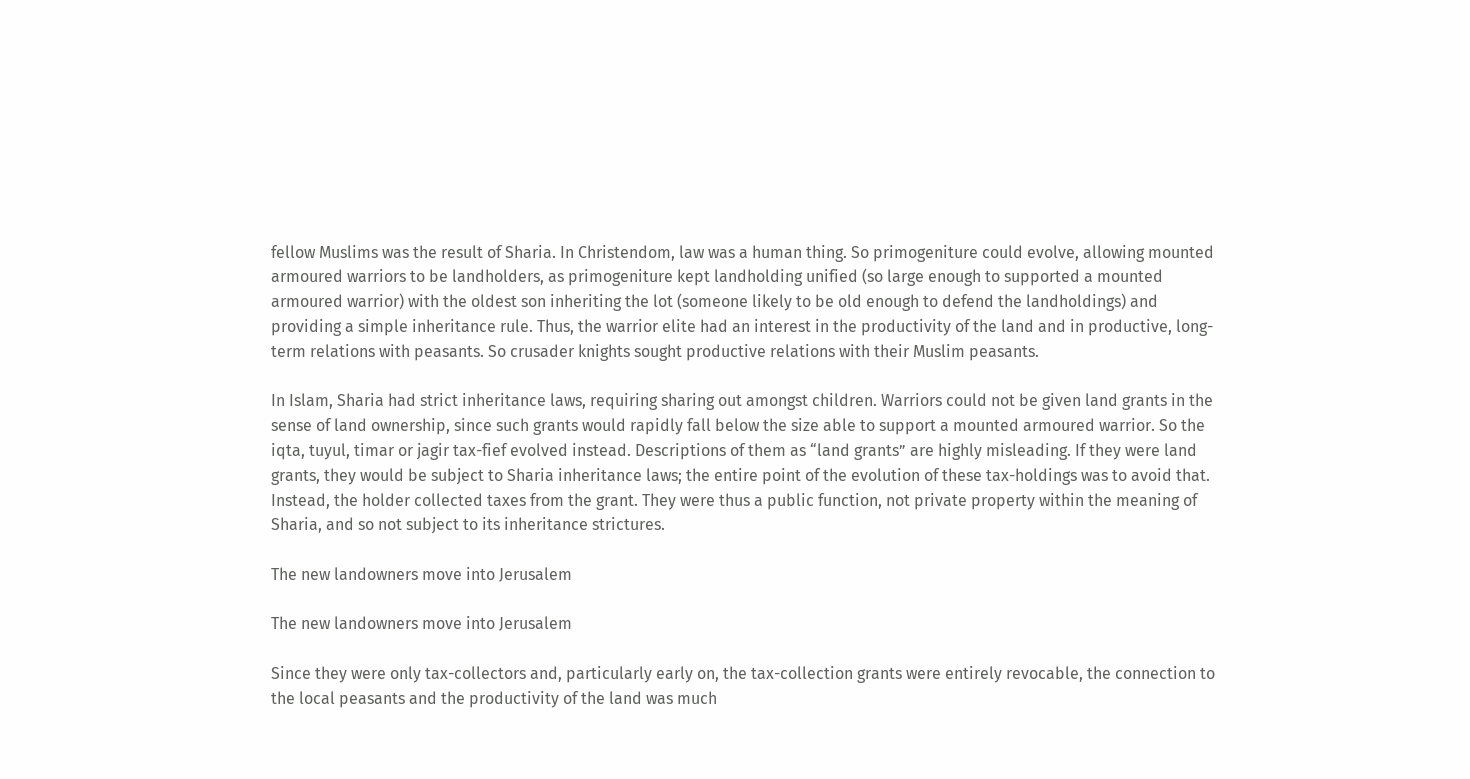fellow Muslims was the result of Sharia. In Christendom, law was a human thing. So primogeniture could evolve, allowing mounted armoured warriors to be landholders, as primogeniture kept landholding unified (so large enough to supported a mounted armoured warrior) with the oldest son inheriting the lot (someone likely to be old enough to defend the landholdings) and providing a simple inheritance rule. Thus, the warrior elite had an interest in the productivity of the land and in productive, long-term relations with peasants. So crusader knights sought productive relations with their Muslim peasants.

In Islam, Sharia had strict inheritance laws, requiring sharing out amongst children. Warriors could not be given land grants in the sense of land ownership, since such grants would rapidly fall below the size able to support a mounted armoured warrior. So the iqta, tuyul, timar or jagir tax-fief evolved instead. Descriptions of them as “land grants” are highly misleading. If they were land grants, they would be subject to Sharia inheritance laws; the entire point of the evolution of these tax-holdings was to avoid that. Instead, the holder collected taxes from the grant. They were thus a public function, not private property within the meaning of Sharia, and so not subject to its inheritance strictures.

The new landowners move into Jerusalem

The new landowners move into Jerusalem

Since they were only tax-collectors and, particularly early on, the tax-collection grants were entirely revocable, the connection to the local peasants and the productivity of the land was much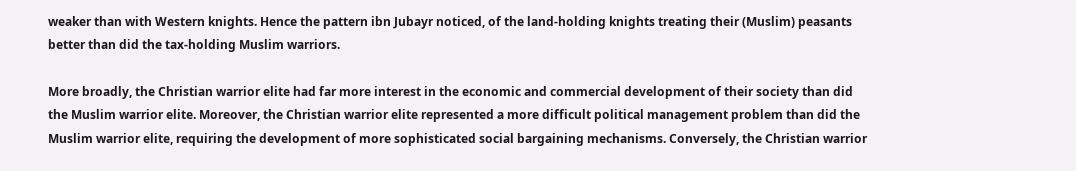weaker than with Western knights. Hence the pattern ibn Jubayr noticed, of the land-holding knights treating their (Muslim) peasants better than did the tax-holding Muslim warriors.

More broadly, the Christian warrior elite had far more interest in the economic and commercial development of their society than did the Muslim warrior elite. Moreover, the Christian warrior elite represented a more difficult political management problem than did the Muslim warrior elite, requiring the development of more sophisticated social bargaining mechanisms. Conversely, the Christian warrior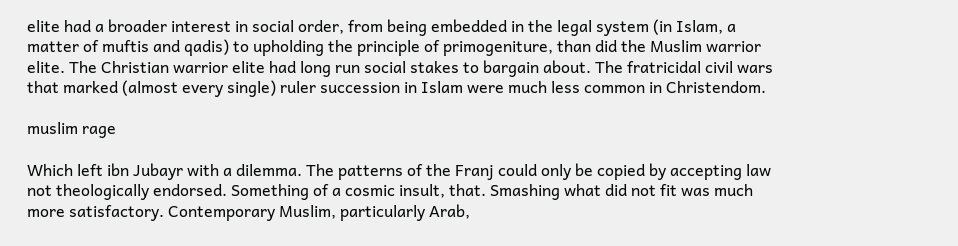elite had a broader interest in social order, from being embedded in the legal system (in Islam, a matter of muftis and qadis) to upholding the principle of primogeniture, than did the Muslim warrior elite. The Christian warrior elite had long run social stakes to bargain about. The fratricidal civil wars that marked (almost every single) ruler succession in Islam were much less common in Christendom.

muslim rage

Which left ibn Jubayr with a dilemma. The patterns of the Franj could only be copied by accepting law not theologically endorsed. Something of a cosmic insult, that. Smashing what did not fit was much more satisfactory. Contemporary Muslim, particularly Arab,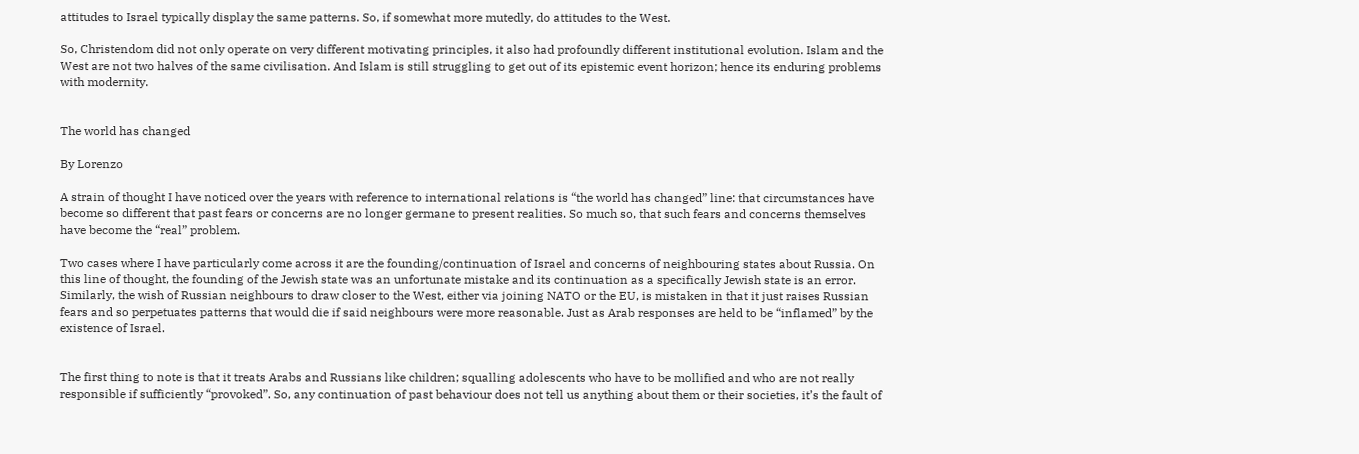attitudes to Israel typically display the same patterns. So, if somewhat more mutedly, do attitudes to the West.

So, Christendom did not only operate on very different motivating principles, it also had profoundly different institutional evolution. Islam and the West are not two halves of the same civilisation. And Islam is still struggling to get out of its epistemic event horizon; hence its enduring problems with modernity.


The world has changed

By Lorenzo

A strain of thought I have noticed over the years with reference to international relations is “the world has changed” line: that circumstances have become so different that past fears or concerns are no longer germane to present realities. So much so, that such fears and concerns themselves have become the “real” problem.

Two cases where I have particularly come across it are the founding/continuation of Israel and concerns of neighbouring states about Russia. On this line of thought, the founding of the Jewish state was an unfortunate mistake and its continuation as a specifically Jewish state is an error. Similarly, the wish of Russian neighbours to draw closer to the West, either via joining NATO or the EU, is mistaken in that it just raises Russian fears and so perpetuates patterns that would die if said neighbours were more reasonable. Just as Arab responses are held to be “inflamed” by the existence of Israel.


The first thing to note is that it treats Arabs and Russians like children; squalling adolescents who have to be mollified and who are not really responsible if sufficiently “provoked”. So, any continuation of past behaviour does not tell us anything about them or their societies, it’s the fault of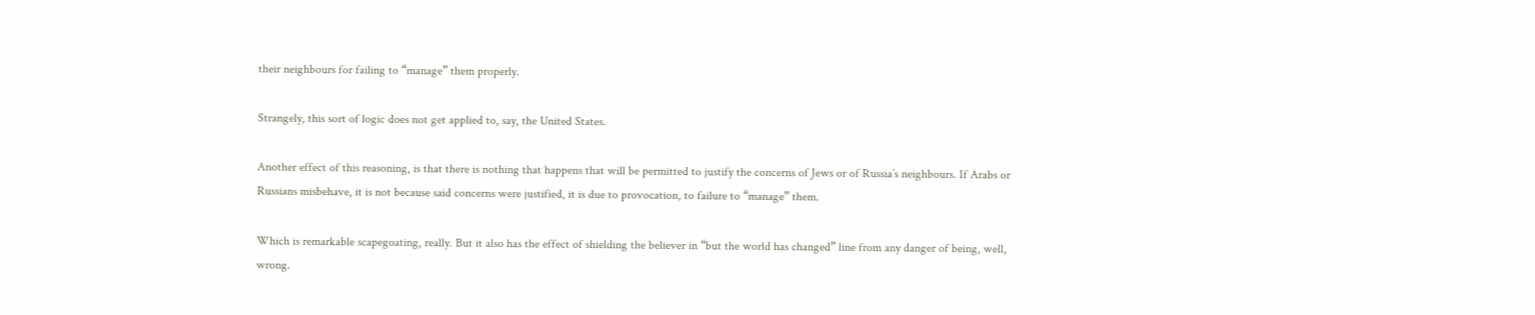their neighbours for failing to “manage” them properly.

Strangely, this sort of logic does not get applied to, say, the United States.

Another effect of this reasoning, is that there is nothing that happens that will be permitted to justify the concerns of Jews or of Russia’s neighbours. If Arabs or Russians misbehave, it is not because said concerns were justified, it is due to provocation, to failure to “manage” them.

Which is remarkable scapegoating, really. But it also has the effect of shielding the believer in “but the world has changed” line from any danger of being, well, wrong.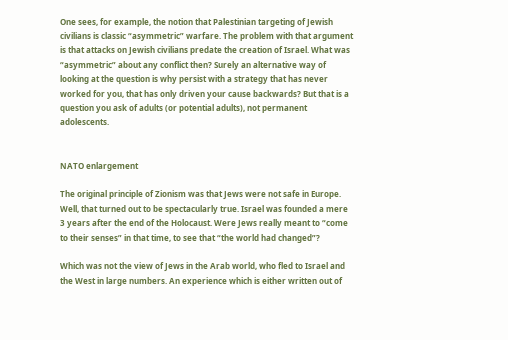One sees, for example, the notion that Palestinian targeting of Jewish civilians is classic “asymmetric” warfare. The problem with that argument is that attacks on Jewish civilians predate the creation of Israel. What was “asymmetric” about any conflict then? Surely an alternative way of looking at the question is why persist with a strategy that has never worked for you, that has only driven your cause backwards? But that is a question you ask of adults (or potential adults), not permanent adolescents.


NATO enlargement

The original principle of Zionism was that Jews were not safe in Europe. Well, that turned out to be spectacularly true. Israel was founded a mere 3 years after the end of the Holocaust. Were Jews really meant to “come to their senses” in that time, to see that “the world had changed”?

Which was not the view of Jews in the Arab world, who fled to Israel and the West in large numbers. An experience which is either written out of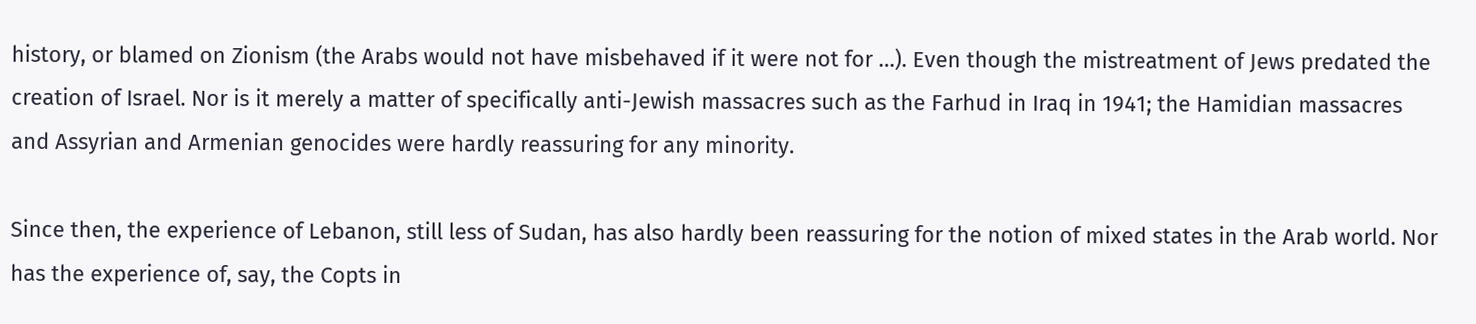history, or blamed on Zionism (the Arabs would not have misbehaved if it were not for …). Even though the mistreatment of Jews predated the creation of Israel. Nor is it merely a matter of specifically anti-Jewish massacres such as the Farhud in Iraq in 1941; the Hamidian massacres and Assyrian and Armenian genocides were hardly reassuring for any minority.

Since then, the experience of Lebanon, still less of Sudan, has also hardly been reassuring for the notion of mixed states in the Arab world. Nor has the experience of, say, the Copts in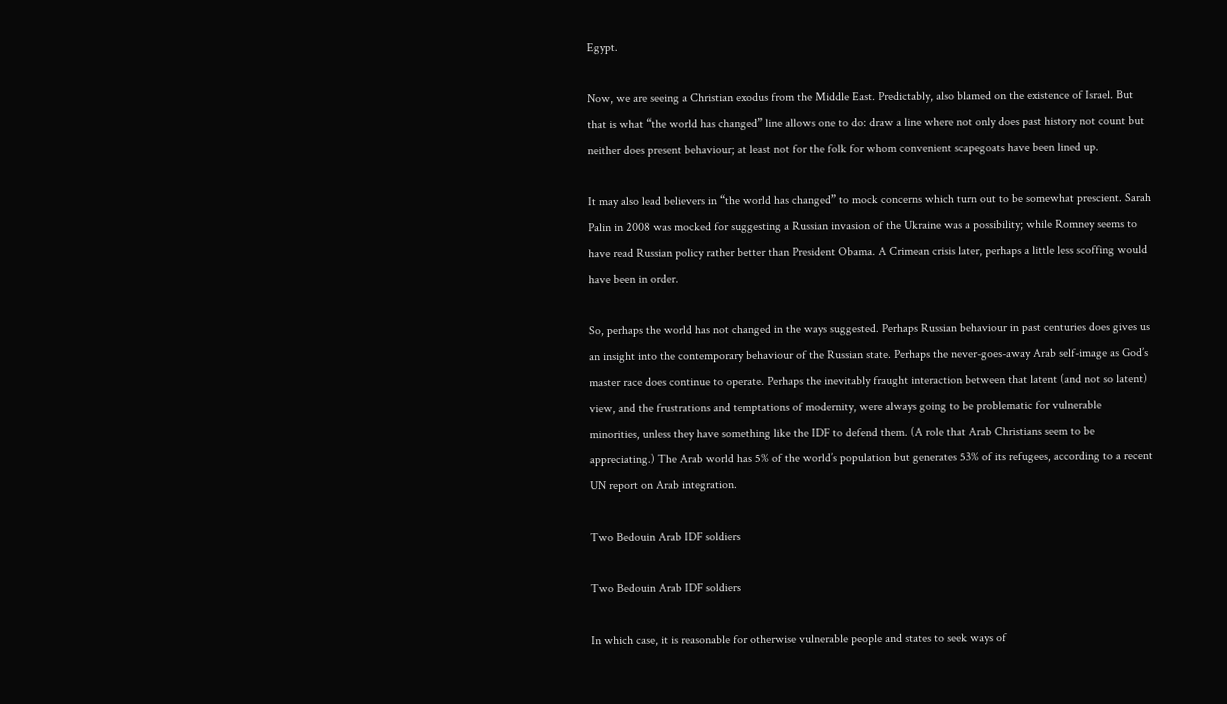Egypt.

Now, we are seeing a Christian exodus from the Middle East. Predictably, also blamed on the existence of Israel. But that is what “the world has changed” line allows one to do: draw a line where not only does past history not count but neither does present behaviour; at least not for the folk for whom convenient scapegoats have been lined up.

It may also lead believers in “the world has changed” to mock concerns which turn out to be somewhat prescient. Sarah Palin in 2008 was mocked for suggesting a Russian invasion of the Ukraine was a possibility; while Romney seems to have read Russian policy rather better than President Obama. A Crimean crisis later, perhaps a little less scoffing would have been in order.

So, perhaps the world has not changed in the ways suggested. Perhaps Russian behaviour in past centuries does gives us an insight into the contemporary behaviour of the Russian state. Perhaps the never-goes-away Arab self-image as God’s master race does continue to operate. Perhaps the inevitably fraught interaction between that latent (and not so latent) view, and the frustrations and temptations of modernity, were always going to be problematic for vulnerable minorities, unless they have something like the IDF to defend them. (A role that Arab Christians seem to be appreciating.) The Arab world has 5% of the world’s population but generates 53% of its refugees, according to a recent UN report on Arab integration.

Two Bedouin Arab IDF soldiers

Two Bedouin Arab IDF soldiers

In which case, it is reasonable for otherwise vulnerable people and states to seek ways of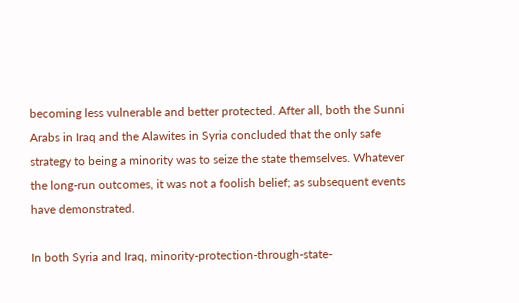becoming less vulnerable and better protected. After all, both the Sunni Arabs in Iraq and the Alawites in Syria concluded that the only safe strategy to being a minority was to seize the state themselves. Whatever the long-run outcomes, it was not a foolish belief; as subsequent events have demonstrated.

In both Syria and Iraq, minority-protection-through-state-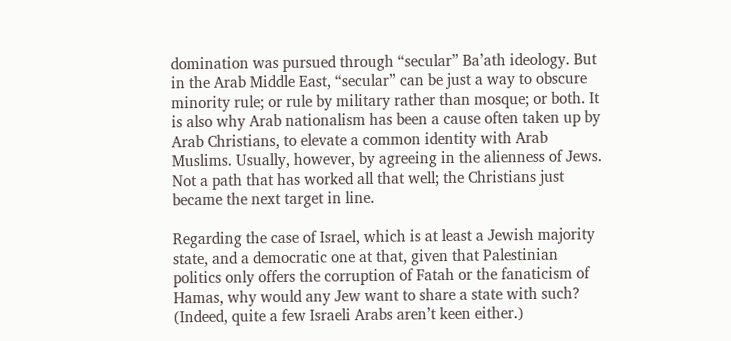domination was pursued through “secular” Ba’ath ideology. But in the Arab Middle East, “secular” can be just a way to obscure minority rule; or rule by military rather than mosque; or both. It is also why Arab nationalism has been a cause often taken up by Arab Christians, to elevate a common identity with Arab Muslims. Usually, however, by agreeing in the alienness of Jews. Not a path that has worked all that well; the Christians just became the next target in line.

Regarding the case of Israel, which is at least a Jewish majority state, and a democratic one at that, given that Palestinian politics only offers the corruption of Fatah or the fanaticism of Hamas, why would any Jew want to share a state with such? (Indeed, quite a few Israeli Arabs aren’t keen either.)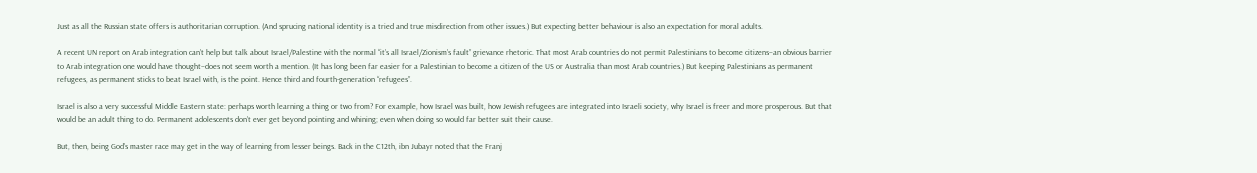Just as all the Russian state offers is authoritarian corruption. (And sprucing national identity is a tried and true misdirection from other issues.) But expecting better behaviour is also an expectation for moral adults.

A recent UN report on Arab integration can’t help but talk about Israel/Palestine with the normal “it’s all Israel/Zionism’s fault” grievance rhetoric. That most Arab countries do not permit Palestinians to become citizens–an obvious barrier to Arab integration one would have thought–does not seem worth a mention. (It has long been far easier for a Palestinian to become a citizen of the US or Australia than most Arab countries.) But keeping Palestinians as permanent refugees, as permanent sticks to beat Israel with, is the point. Hence third and fourth-generation “refugees”.

Israel is also a very successful Middle Eastern state: perhaps worth learning a thing or two from? For example, how Israel was built, how Jewish refugees are integrated into Israeli society, why Israel is freer and more prosperous. But that would be an adult thing to do. Permanent adolescents don’t ever get beyond pointing and whining; even when doing so would far better suit their cause.

But, then, being God’s master race may get in the way of learning from lesser beings. Back in the C12th, ibn Jubayr noted that the Franj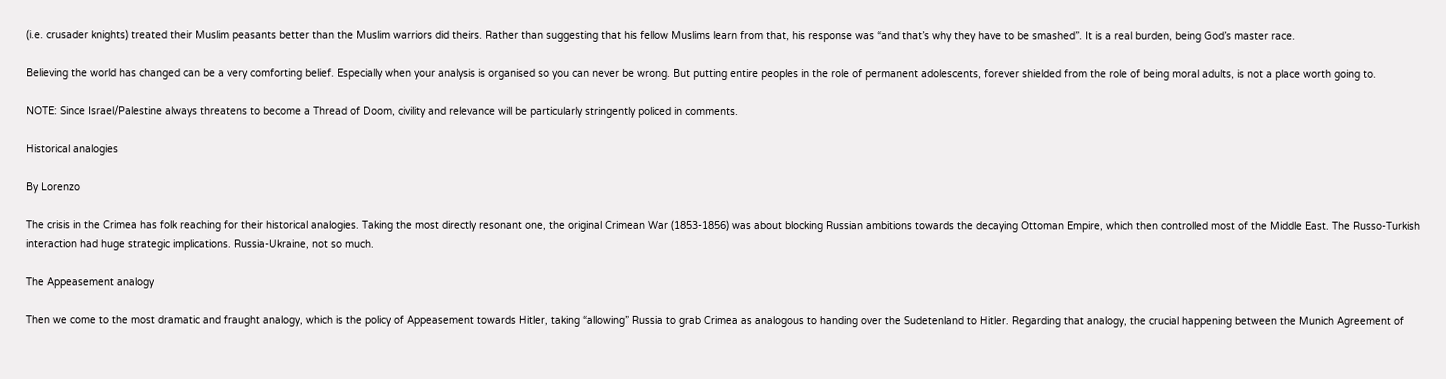(i.e. crusader knights) treated their Muslim peasants better than the Muslim warriors did theirs. Rather than suggesting that his fellow Muslims learn from that, his response was “and that’s why they have to be smashed”. It is a real burden, being God’s master race.

Believing the world has changed can be a very comforting belief. Especially when your analysis is organised so you can never be wrong. But putting entire peoples in the role of permanent adolescents, forever shielded from the role of being moral adults, is not a place worth going to.

NOTE: Since Israel/Palestine always threatens to become a Thread of Doom, civility and relevance will be particularly stringently policed in comments.

Historical analogies

By Lorenzo

The crisis in the Crimea has folk reaching for their historical analogies. Taking the most directly resonant one, the original Crimean War (1853-1856) was about blocking Russian ambitions towards the decaying Ottoman Empire, which then controlled most of the Middle East. The Russo-Turkish interaction had huge strategic implications. Russia-Ukraine, not so much.

The Appeasement analogy

Then we come to the most dramatic and fraught analogy, which is the policy of Appeasement towards Hitler, taking “allowing” Russia to grab Crimea as analogous to handing over the Sudetenland to Hitler. Regarding that analogy, the crucial happening between the Munich Agreement of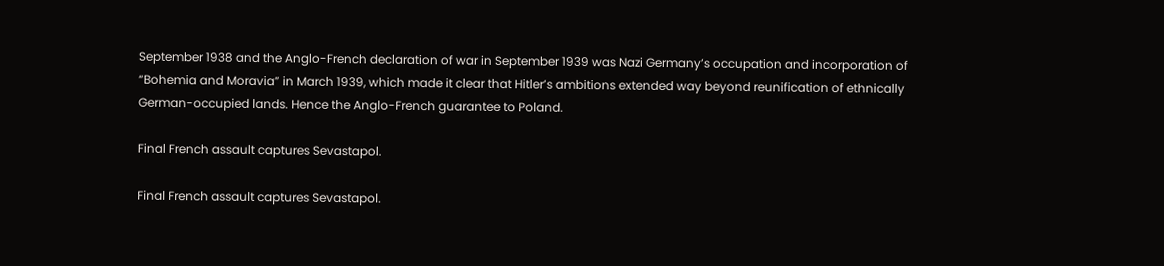September 1938 and the Anglo-French declaration of war in September 1939 was Nazi Germany’s occupation and incorporation of “Bohemia and Moravia” in March 1939, which made it clear that Hitler’s ambitions extended way beyond reunification of ethnically German-occupied lands. Hence the Anglo-French guarantee to Poland.

Final French assault captures Sevastapol.

Final French assault captures Sevastapol.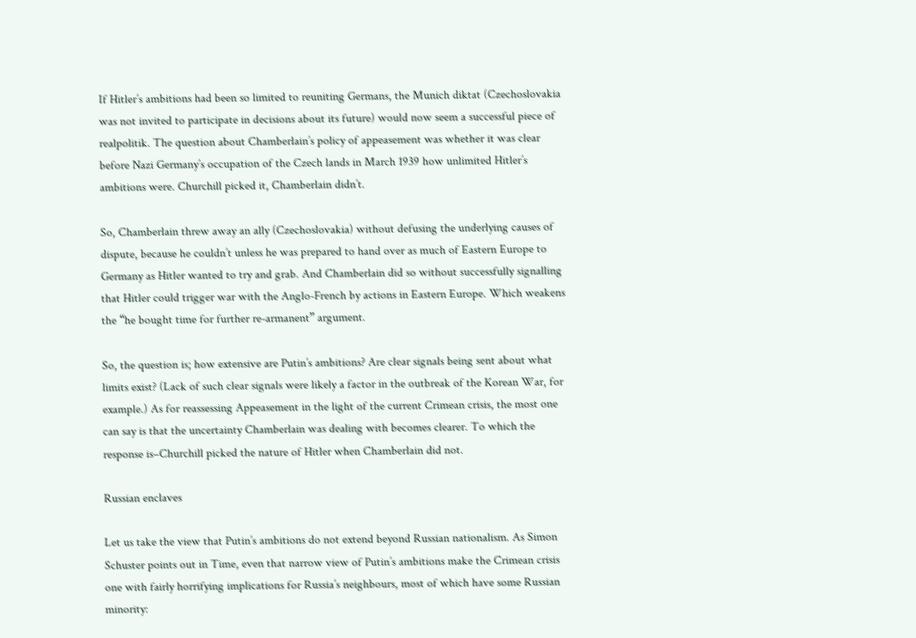If Hitler’s ambitions had been so limited to reuniting Germans, the Munich diktat (Czechoslovakia was not invited to participate in decisions about its future) would now seem a successful piece of realpolitik. The question about Chamberlain’s policy of appeasement was whether it was clear before Nazi Germany’s occupation of the Czech lands in March 1939 how unlimited Hitler’s ambitions were. Churchill picked it, Chamberlain didn’t.

So, Chamberlain threw away an ally (Czechoslovakia) without defusing the underlying causes of dispute, because he couldn’t unless he was prepared to hand over as much of Eastern Europe to Germany as Hitler wanted to try and grab. And Chamberlain did so without successfully signalling that Hitler could trigger war with the Anglo-French by actions in Eastern Europe. Which weakens the “he bought time for further re-armanent” argument.

So, the question is; how extensive are Putin’s ambitions? Are clear signals being sent about what limits exist? (Lack of such clear signals were likely a factor in the outbreak of the Korean War, for example.) As for reassessing Appeasement in the light of the current Crimean crisis, the most one can say is that the uncertainty Chamberlain was dealing with becomes clearer. To which the response is–Churchill picked the nature of Hitler when Chamberlain did not.

Russian enclaves

Let us take the view that Putin’s ambitions do not extend beyond Russian nationalism. As Simon Schuster points out in Time, even that narrow view of Putin’s ambitions make the Crimean crisis one with fairly horrifying implications for Russia’s neighbours, most of which have some Russian minority: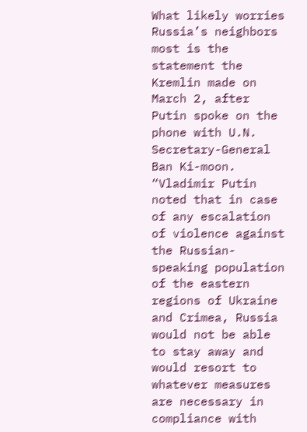What likely worries Russia’s neighbors most is the statement the Kremlin made on March 2, after Putin spoke on the phone with U.N. Secretary-General Ban Ki-moon. “Vladimir Putin noted that in case of any escalation of violence against the Russian-speaking population of the eastern regions of Ukraine and Crimea, Russia would not be able to stay away and would resort to whatever measures are necessary in compliance with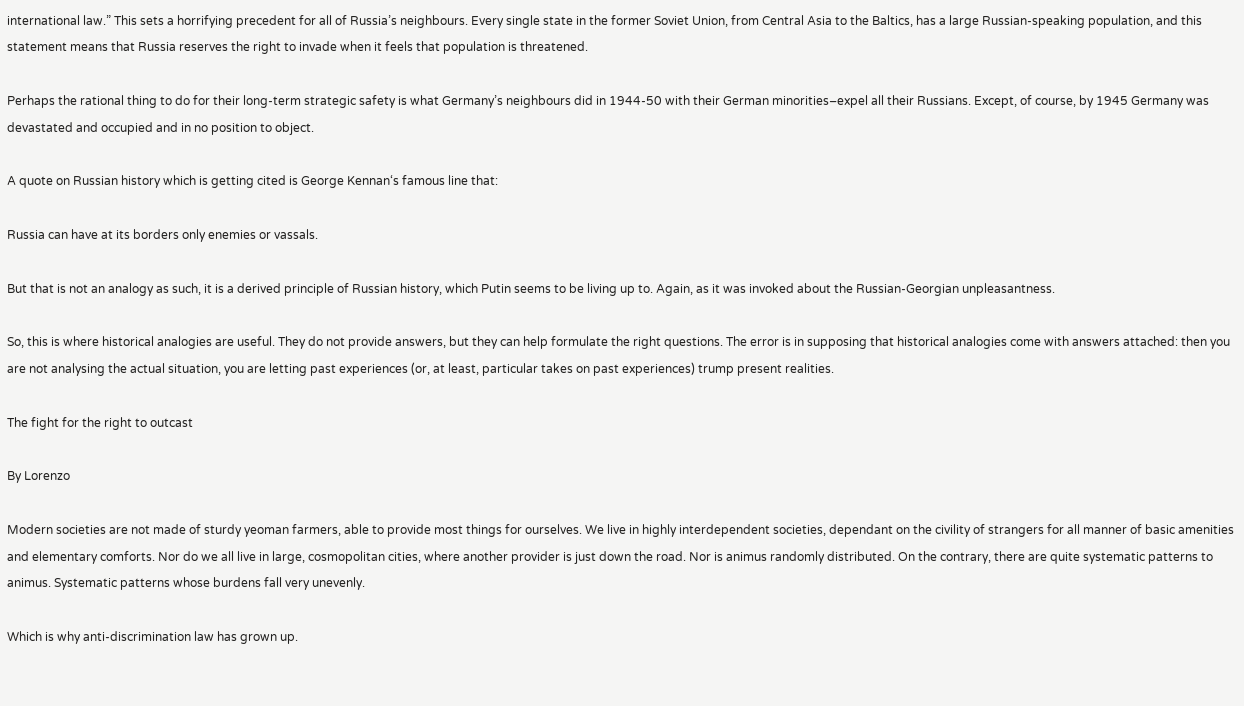international law.” This sets a horrifying precedent for all of Russia’s neighbours. Every single state in the former Soviet Union, from Central Asia to the Baltics, has a large Russian-speaking population, and this statement means that Russia reserves the right to invade when it feels that population is threatened.

Perhaps the rational thing to do for their long-term strategic safety is what Germany’s neighbours did in 1944-50 with their German minorities–expel all their Russians. Except, of course, by 1945 Germany was devastated and occupied and in no position to object.

A quote on Russian history which is getting cited is George Kennan‘s famous line that:

Russia can have at its borders only enemies or vassals.

But that is not an analogy as such, it is a derived principle of Russian history, which Putin seems to be living up to. Again, as it was invoked about the Russian-Georgian unpleasantness.

So, this is where historical analogies are useful. They do not provide answers, but they can help formulate the right questions. The error is in supposing that historical analogies come with answers attached: then you are not analysing the actual situation, you are letting past experiences (or, at least, particular takes on past experiences) trump present realities.

The fight for the right to outcast

By Lorenzo

Modern societies are not made of sturdy yeoman farmers, able to provide most things for ourselves. We live in highly interdependent societies, dependant on the civility of strangers for all manner of basic amenities and elementary comforts. Nor do we all live in large, cosmopolitan cities, where another provider is just down the road. Nor is animus randomly distributed. On the contrary, there are quite systematic patterns to animus. Systematic patterns whose burdens fall very unevenly.

Which is why anti-discrimination law has grown up.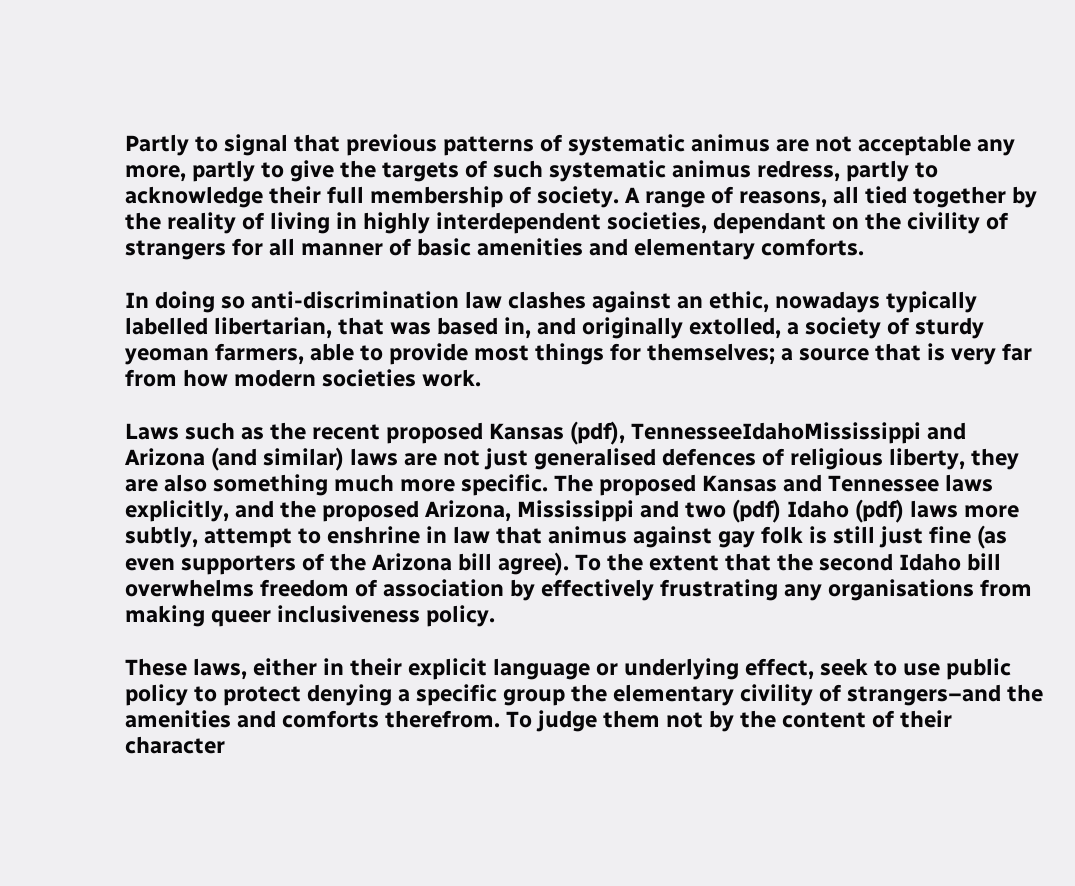Partly to signal that previous patterns of systematic animus are not acceptable any more, partly to give the targets of such systematic animus redress, partly to acknowledge their full membership of society. A range of reasons, all tied together by the reality of living in highly interdependent societies, dependant on the civility of strangers for all manner of basic amenities and elementary comforts.

In doing so anti-discrimination law clashes against an ethic, nowadays typically labelled libertarian, that was based in, and originally extolled, a society of sturdy yeoman farmers, able to provide most things for themselves; a source that is very far from how modern societies work.

Laws such as the recent proposed Kansas (pdf), TennesseeIdahoMississippi and Arizona (and similar) laws are not just generalised defences of religious liberty, they are also something much more specific. The proposed Kansas and Tennessee laws explicitly, and the proposed Arizona, Mississippi and two (pdf) Idaho (pdf) laws more subtly, attempt to enshrine in law that animus against gay folk is still just fine (as even supporters of the Arizona bill agree). To the extent that the second Idaho bill overwhelms freedom of association by effectively frustrating any organisations from making queer inclusiveness policy.

These laws, either in their explicit language or underlying effect, seek to use public policy to protect denying a specific group the elementary civility of strangers–and the amenities and comforts therefrom. To judge them not by the content of their character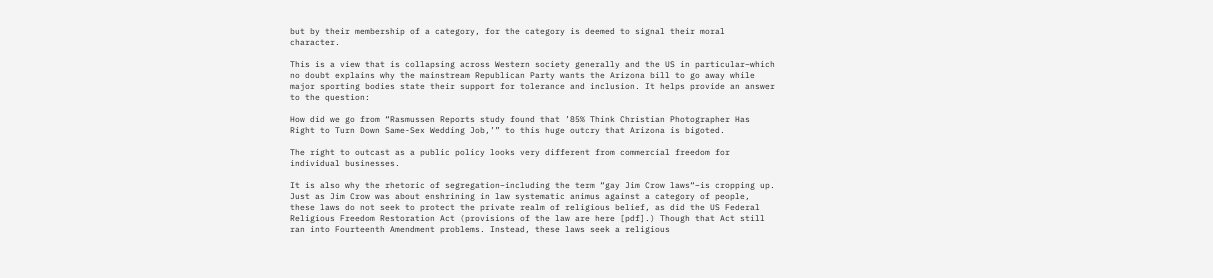but by their membership of a category, for the category is deemed to signal their moral character.

This is a view that is collapsing across Western society generally and the US in particular–which no doubt explains why the mainstream Republican Party wants the Arizona bill to go away while major sporting bodies state their support for tolerance and inclusion. It helps provide an answer to the question:

How did we go from “Rasmussen Reports study found that ’85% Think Christian Photographer Has Right to Turn Down Same-Sex Wedding Job,’” to this huge outcry that Arizona is bigoted.

The right to outcast as a public policy looks very different from commercial freedom for individual businesses.

It is also why the rhetoric of segregation–including the term “gay Jim Crow laws“–is cropping up. Just as Jim Crow was about enshrining in law systematic animus against a category of people, these laws do not seek to protect the private realm of religious belief, as did the US Federal Religious Freedom Restoration Act (provisions of the law are here [pdf].) Though that Act still ran into Fourteenth Amendment problems. Instead, these laws seek a religious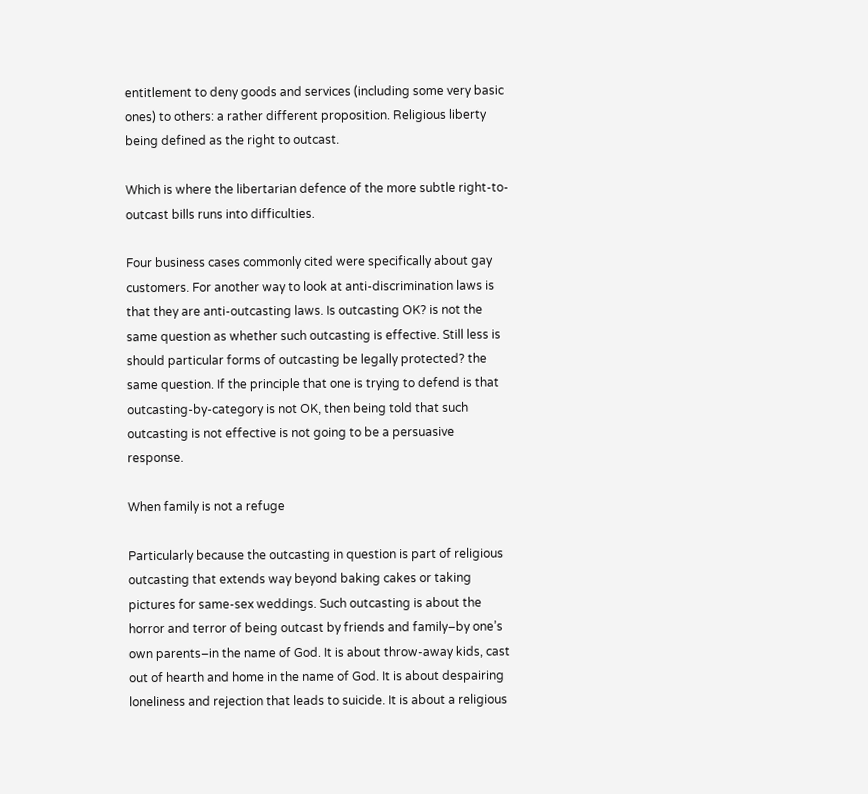entitlement to deny goods and services (including some very basic ones) to others: a rather different proposition. Religious liberty being defined as the right to outcast.

Which is where the libertarian defence of the more subtle right-to-outcast bills runs into difficulties.

Four business cases commonly cited were specifically about gay customers. For another way to look at anti-discrimination laws is that they are anti-outcasting laws. Is outcasting OK? is not the same question as whether such outcasting is effective. Still less is should particular forms of outcasting be legally protected? the same question. If the principle that one is trying to defend is that outcasting-by-category is not OK, then being told that such outcasting is not effective is not going to be a persuasive response.

When family is not a refuge

Particularly because the outcasting in question is part of religious outcasting that extends way beyond baking cakes or taking pictures for same-sex weddings. Such outcasting is about the horror and terror of being outcast by friends and family–by one’s own parents–in the name of God. It is about throw-away kids, cast out of hearth and home in the name of God. It is about despairing loneliness and rejection that leads to suicide. It is about a religious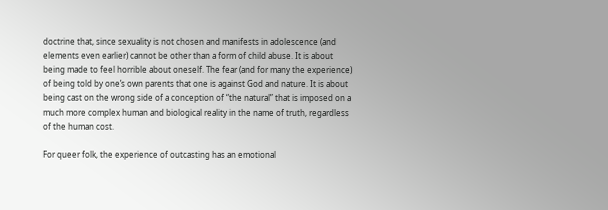doctrine that, since sexuality is not chosen and manifests in adolescence (and elements even earlier) cannot be other than a form of child abuse. It is about being made to feel horrible about oneself. The fear (and for many the experience) of being told by one’s own parents that one is against God and nature. It is about being cast on the wrong side of a conception of “the natural” that is imposed on a much more complex human and biological reality in the name of truth, regardless of the human cost.

For queer folk, the experience of outcasting has an emotional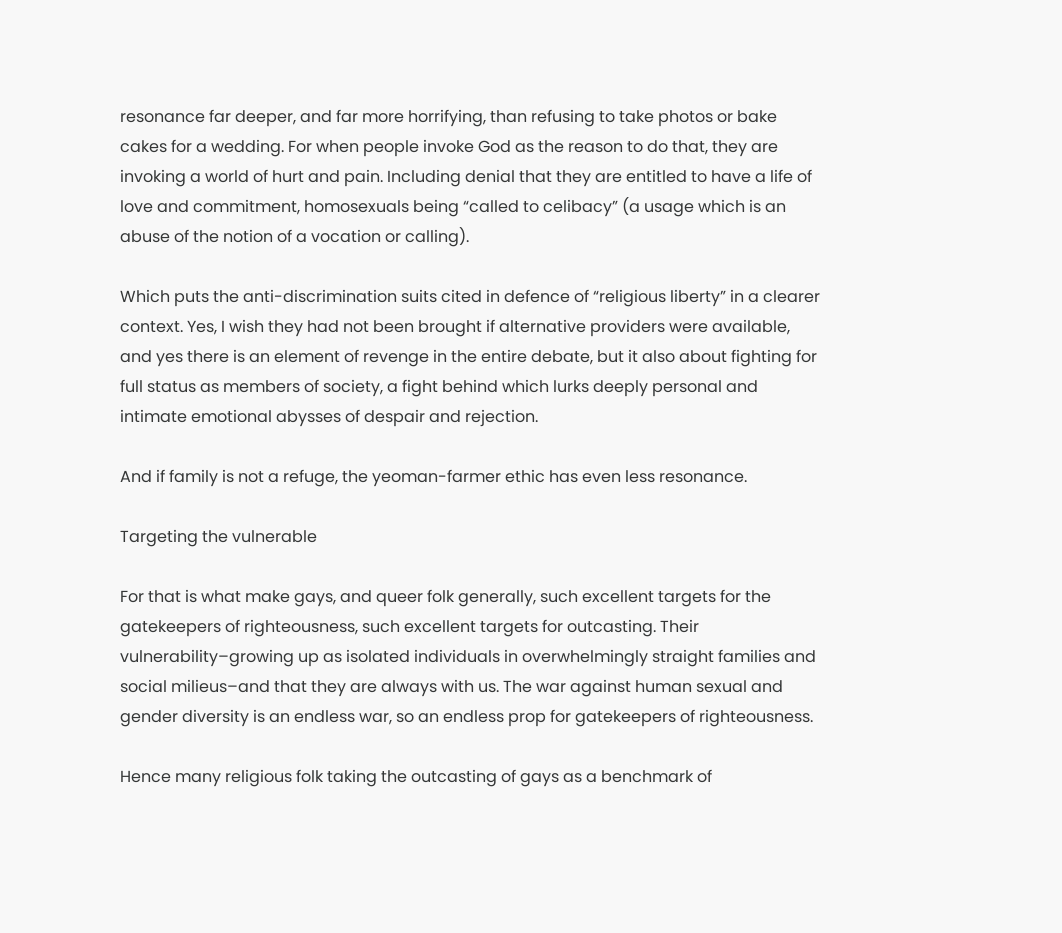resonance far deeper, and far more horrifying, than refusing to take photos or bake cakes for a wedding. For when people invoke God as the reason to do that, they are invoking a world of hurt and pain. Including denial that they are entitled to have a life of love and commitment, homosexuals being “called to celibacy” (a usage which is an abuse of the notion of a vocation or calling).

Which puts the anti-discrimination suits cited in defence of “religious liberty” in a clearer context. Yes, I wish they had not been brought if alternative providers were available, and yes there is an element of revenge in the entire debate, but it also about fighting for full status as members of society, a fight behind which lurks deeply personal and intimate emotional abysses of despair and rejection.

And if family is not a refuge, the yeoman-farmer ethic has even less resonance.

Targeting the vulnerable

For that is what make gays, and queer folk generally, such excellent targets for the gatekeepers of righteousness, such excellent targets for outcasting. Their vulnerability–growing up as isolated individuals in overwhelmingly straight families and social milieus–and that they are always with us. The war against human sexual and gender diversity is an endless war, so an endless prop for gatekeepers of righteousness.

Hence many religious folk taking the outcasting of gays as a benchmark of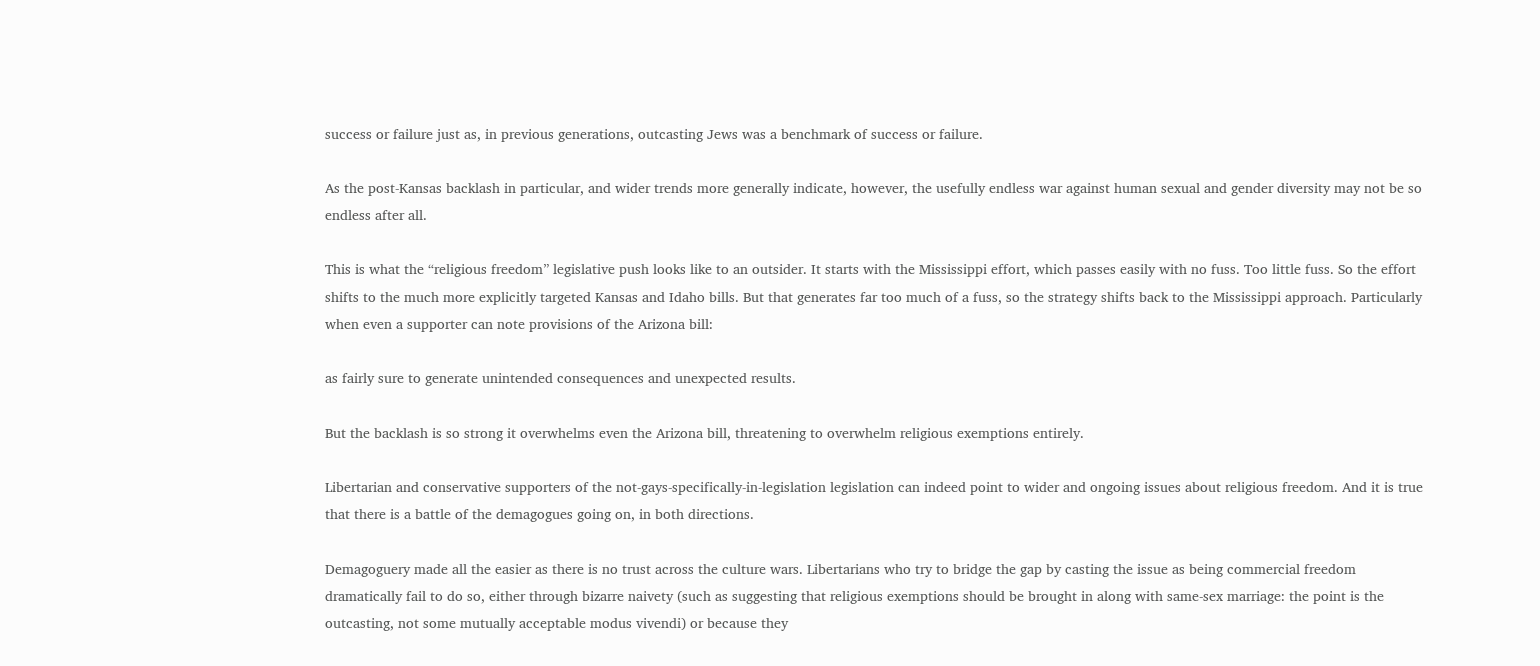success or failure just as, in previous generations, outcasting Jews was a benchmark of success or failure.

As the post-Kansas backlash in particular, and wider trends more generally indicate, however, the usefully endless war against human sexual and gender diversity may not be so endless after all.

This is what the “religious freedom” legislative push looks like to an outsider. It starts with the Mississippi effort, which passes easily with no fuss. Too little fuss. So the effort shifts to the much more explicitly targeted Kansas and Idaho bills. But that generates far too much of a fuss, so the strategy shifts back to the Mississippi approach. Particularly when even a supporter can note provisions of the Arizona bill:

as fairly sure to generate unintended consequences and unexpected results.

But the backlash is so strong it overwhelms even the Arizona bill, threatening to overwhelm religious exemptions entirely.

Libertarian and conservative supporters of the not-gays-specifically-in-legislation legislation can indeed point to wider and ongoing issues about religious freedom. And it is true that there is a battle of the demagogues going on, in both directions.

Demagoguery made all the easier as there is no trust across the culture wars. Libertarians who try to bridge the gap by casting the issue as being commercial freedom dramatically fail to do so, either through bizarre naivety (such as suggesting that religious exemptions should be brought in along with same-sex marriage: the point is the outcasting, not some mutually acceptable modus vivendi) or because they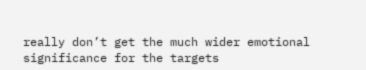really don’t get the much wider emotional significance for the targets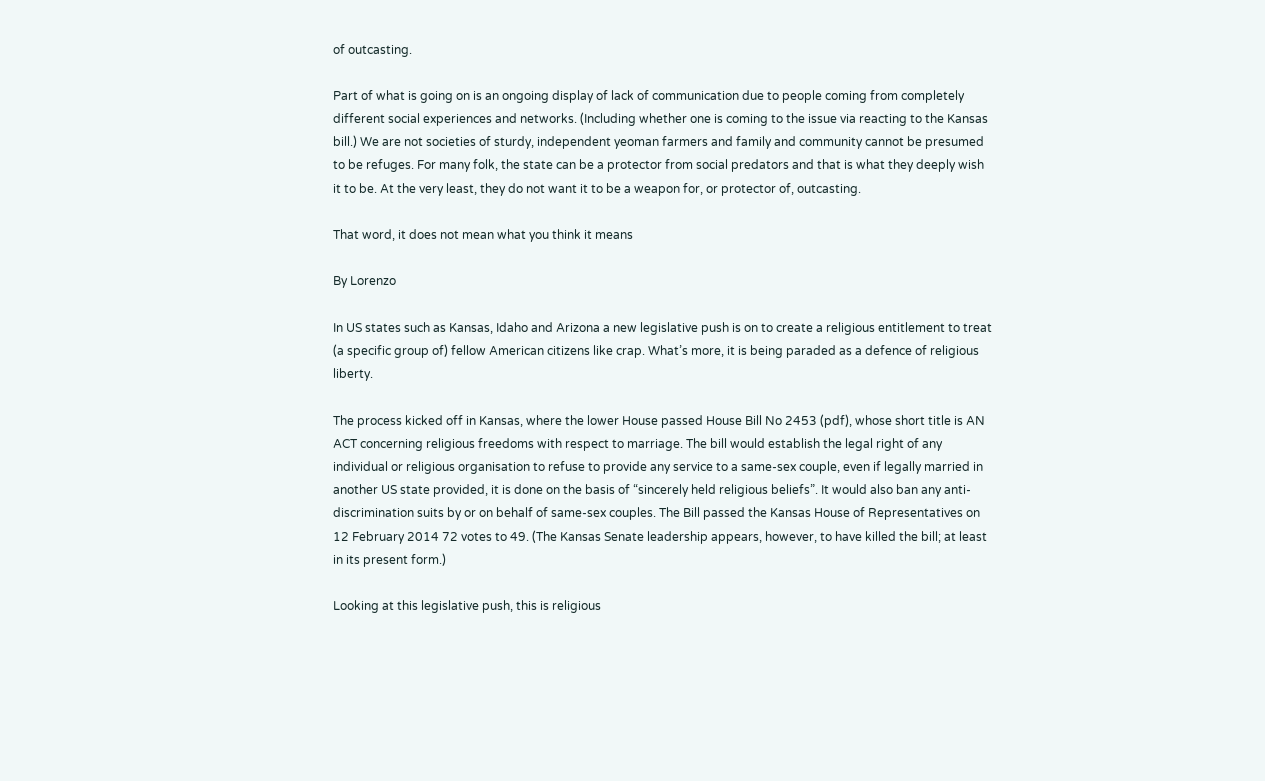of outcasting.

Part of what is going on is an ongoing display of lack of communication due to people coming from completely different social experiences and networks. (Including whether one is coming to the issue via reacting to the Kansas bill.) We are not societies of sturdy, independent yeoman farmers and family and community cannot be presumed to be refuges. For many folk, the state can be a protector from social predators and that is what they deeply wish it to be. At the very least, they do not want it to be a weapon for, or protector of, outcasting.

That word, it does not mean what you think it means

By Lorenzo

In US states such as Kansas, Idaho and Arizona a new legislative push is on to create a religious entitlement to treat (a specific group of) fellow American citizens like crap. What’s more, it is being paraded as a defence of religious liberty.

The process kicked off in Kansas, where the lower House passed House Bill No 2453 (pdf), whose short title is AN ACT concerning religious freedoms with respect to marriage. The bill would establish the legal right of any individual or religious organisation to refuse to provide any service to a same-sex couple, even if legally married in another US state provided, it is done on the basis of “sincerely held religious beliefs”. It would also ban any anti-discrimination suits by or on behalf of same-sex couples. The Bill passed the Kansas House of Representatives on 12 February 2014 72 votes to 49. (The Kansas Senate leadership appears, however, to have killed the bill; at least in its present form.)

Looking at this legislative push, this is religious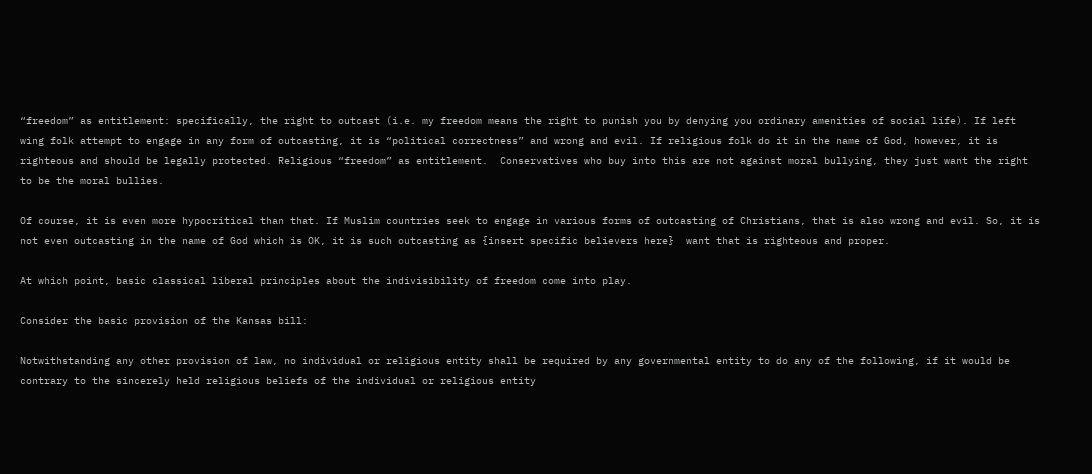“freedom” as entitlement: specifically, the right to outcast (i.e. my freedom means the right to punish you by denying you ordinary amenities of social life). If left wing folk attempt to engage in any form of outcasting, it is “political correctness” and wrong and evil. If religious folk do it in the name of God, however, it is righteous and should be legally protected. Religious “freedom” as entitlement.  Conservatives who buy into this are not against moral bullying, they just want the right to be the moral bullies.

Of course, it is even more hypocritical than that. If Muslim countries seek to engage in various forms of outcasting of Christians, that is also wrong and evil. So, it is not even outcasting in the name of God which is OK, it is such outcasting as {insert specific believers here}  want that is righteous and proper.

At which point, basic classical liberal principles about the indivisibility of freedom come into play.

Consider the basic provision of the Kansas bill:

Notwithstanding any other provision of law, no individual or religious entity shall be required by any governmental entity to do any of the following, if it would be contrary to the sincerely held religious beliefs of the individual or religious entity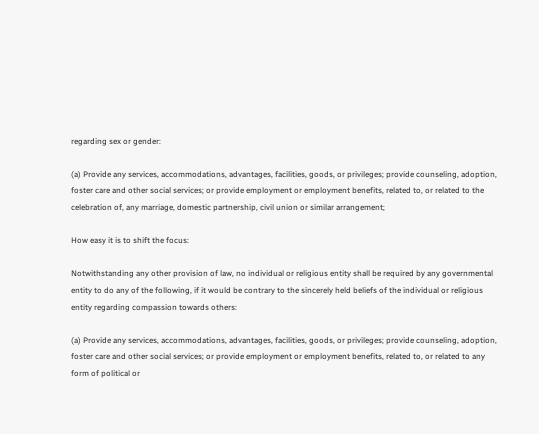regarding sex or gender:

(a) Provide any services, accommodations, advantages, facilities, goods, or privileges; provide counseling, adoption, foster care and other social services; or provide employment or employment benefits, related to, or related to the celebration of, any marriage, domestic partnership, civil union or similar arrangement;

How easy it is to shift the focus:

Notwithstanding any other provision of law, no individual or religious entity shall be required by any governmental entity to do any of the following, if it would be contrary to the sincerely held beliefs of the individual or religious entity regarding compassion towards others:

(a) Provide any services, accommodations, advantages, facilities, goods, or privileges; provide counseling, adoption, foster care and other social services; or provide employment or employment benefits, related to, or related to any form of political or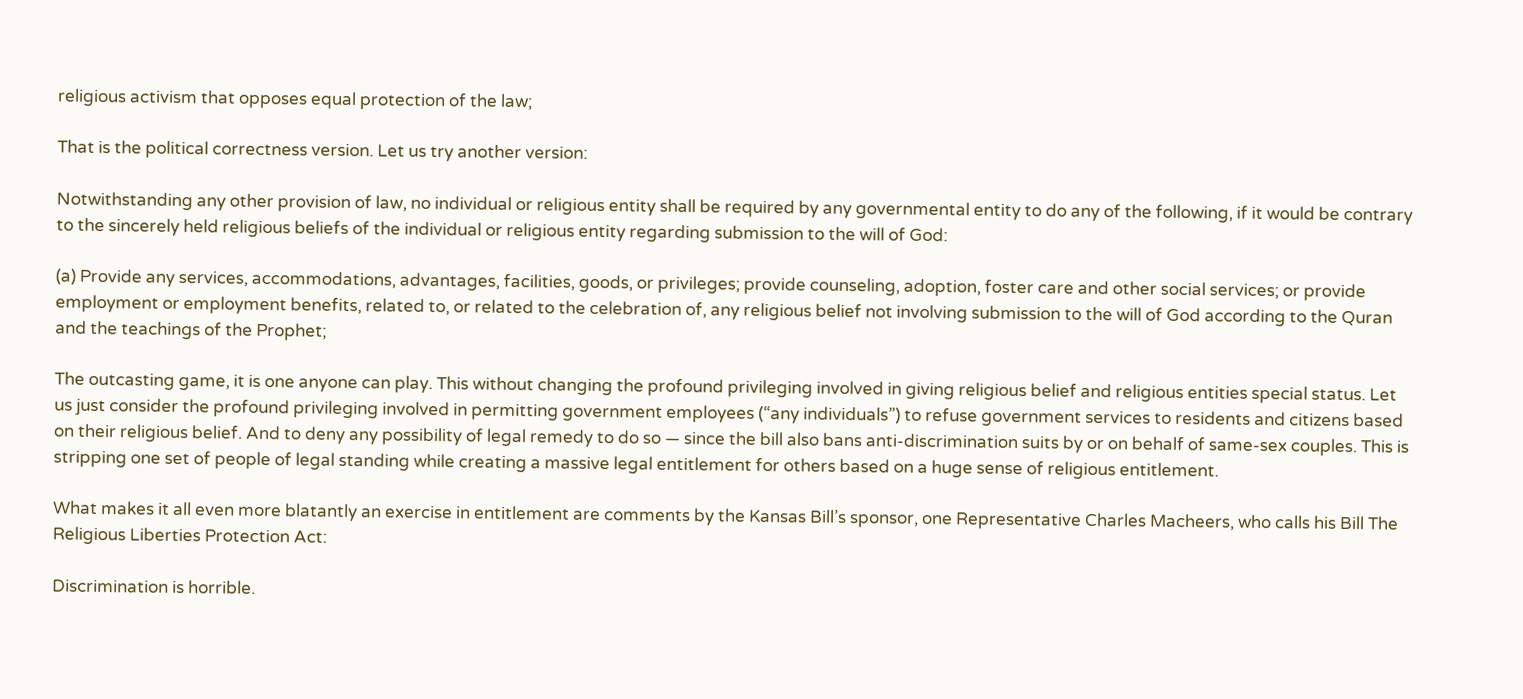religious activism that opposes equal protection of the law;

That is the political correctness version. Let us try another version:

Notwithstanding any other provision of law, no individual or religious entity shall be required by any governmental entity to do any of the following, if it would be contrary to the sincerely held religious beliefs of the individual or religious entity regarding submission to the will of God:

(a) Provide any services, accommodations, advantages, facilities, goods, or privileges; provide counseling, adoption, foster care and other social services; or provide employment or employment benefits, related to, or related to the celebration of, any religious belief not involving submission to the will of God according to the Quran and the teachings of the Prophet;

The outcasting game, it is one anyone can play. This without changing the profound privileging involved in giving religious belief and religious entities special status. Let us just consider the profound privileging involved in permitting government employees (“any individuals”) to refuse government services to residents and citizens based on their religious belief. And to deny any possibility of legal remedy to do so — since the bill also bans anti-discrimination suits by or on behalf of same-sex couples. This is stripping one set of people of legal standing while creating a massive legal entitlement for others based on a huge sense of religious entitlement.

What makes it all even more blatantly an exercise in entitlement are comments by the Kansas Bill’s sponsor, one Representative Charles Macheers, who calls his Bill The Religious Liberties Protection Act:

Discrimination is horrible.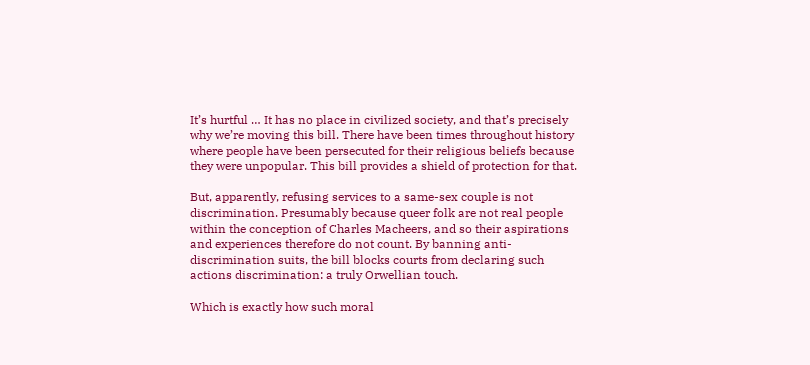It’s hurtful … It has no place in civilized society, and that’s precisely why we’re moving this bill. There have been times throughout history where people have been persecuted for their religious beliefs because they were unpopular. This bill provides a shield of protection for that.

But, apparently, refusing services to a same-sex couple is not discrimination. Presumably because queer folk are not real people within the conception of Charles Macheers, and so their aspirations and experiences therefore do not count. By banning anti-discrimination suits, the bill blocks courts from declaring such actions discrimination: a truly Orwellian touch.

Which is exactly how such moral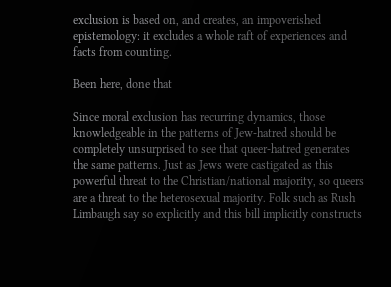exclusion is based on, and creates, an impoverished epistemology: it excludes a whole raft of experiences and facts from counting.

Been here, done that

Since moral exclusion has recurring dynamics, those knowledgeable in the patterns of Jew-hatred should be completely unsurprised to see that queer-hatred generates the same patterns. Just as Jews were castigated as this powerful threat to the Christian/national majority, so queers are a threat to the heterosexual majority. Folk such as Rush Limbaugh say so explicitly and this bill implicitly constructs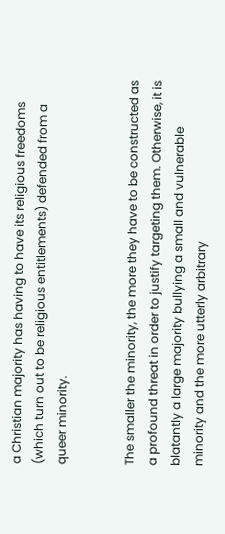a Christian majority has having to have its religious freedoms (which turn out to be religious entitlements) defended from a queer minority.


The smaller the minority, the more they have to be constructed as a profound threat in order to justify targeting them. Otherwise, it is blatantly a large majority bullying a small and vulnerable minority and the more utterly arbitrary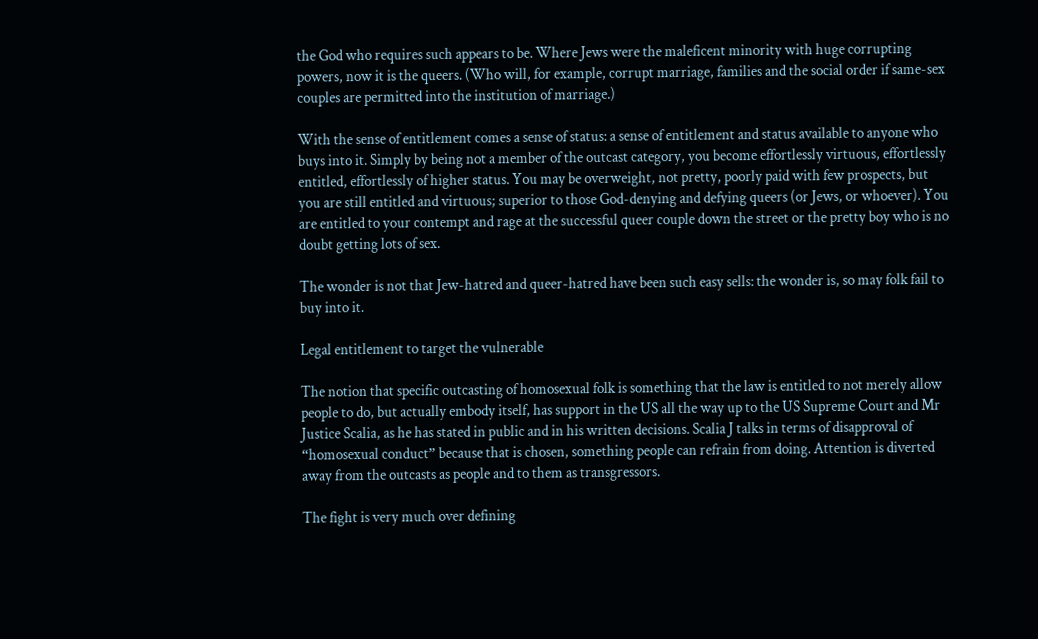the God who requires such appears to be. Where Jews were the maleficent minority with huge corrupting powers, now it is the queers. (Who will, for example, corrupt marriage, families and the social order if same-sex couples are permitted into the institution of marriage.)

With the sense of entitlement comes a sense of status: a sense of entitlement and status available to anyone who buys into it. Simply by being not a member of the outcast category, you become effortlessly virtuous, effortlessly entitled, effortlessly of higher status. You may be overweight, not pretty, poorly paid with few prospects, but you are still entitled and virtuous; superior to those God-denying and defying queers (or Jews, or whoever). You are entitled to your contempt and rage at the successful queer couple down the street or the pretty boy who is no doubt getting lots of sex.

The wonder is not that Jew-hatred and queer-hatred have been such easy sells: the wonder is, so may folk fail to buy into it.

Legal entitlement to target the vulnerable

The notion that specific outcasting of homosexual folk is something that the law is entitled to not merely allow people to do, but actually embody itself, has support in the US all the way up to the US Supreme Court and Mr Justice Scalia, as he has stated in public and in his written decisions. Scalia J talks in terms of disapproval of “homosexual conduct” because that is chosen, something people can refrain from doing. Attention is diverted away from the outcasts as people and to them as transgressors.

The fight is very much over defining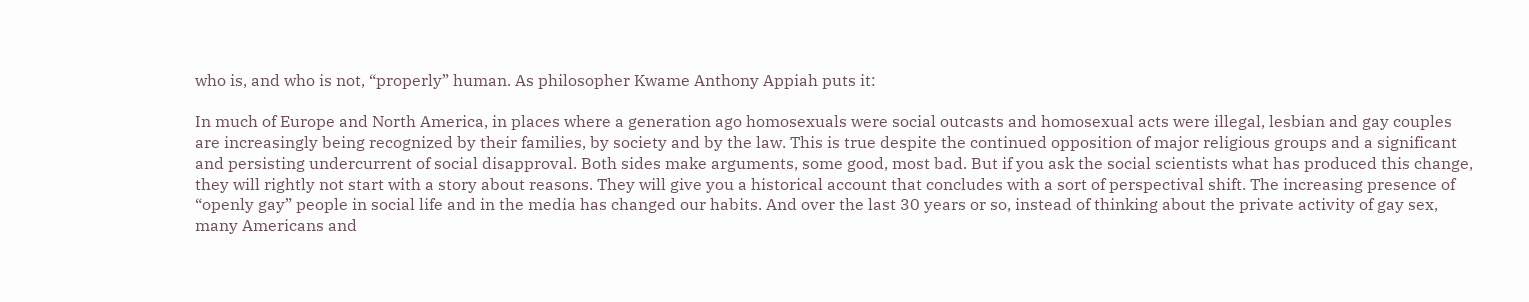who is, and who is not, “properly” human. As philosopher Kwame Anthony Appiah puts it:

In much of Europe and North America, in places where a generation ago homosexuals were social outcasts and homosexual acts were illegal, lesbian and gay couples are increasingly being recognized by their families, by society and by the law. This is true despite the continued opposition of major religious groups and a significant and persisting undercurrent of social disapproval. Both sides make arguments, some good, most bad. But if you ask the social scientists what has produced this change, they will rightly not start with a story about reasons. They will give you a historical account that concludes with a sort of perspectival shift. The increasing presence of “openly gay” people in social life and in the media has changed our habits. And over the last 30 years or so, instead of thinking about the private activity of gay sex, many Americans and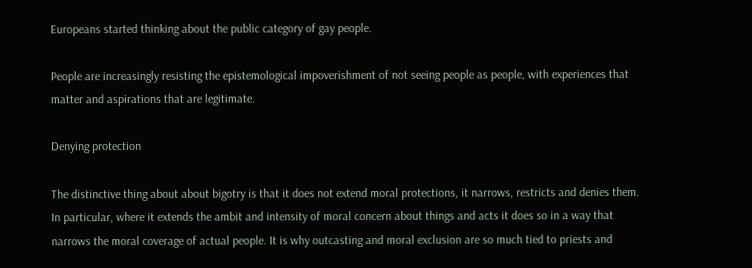Europeans started thinking about the public category of gay people.

People are increasingly resisting the epistemological impoverishment of not seeing people as people, with experiences that matter and aspirations that are legitimate.

Denying protection

The distinctive thing about about bigotry is that it does not extend moral protections, it narrows, restricts and denies them. In particular, where it extends the ambit and intensity of moral concern about things and acts it does so in a way that narrows the moral coverage of actual people. It is why outcasting and moral exclusion are so much tied to priests and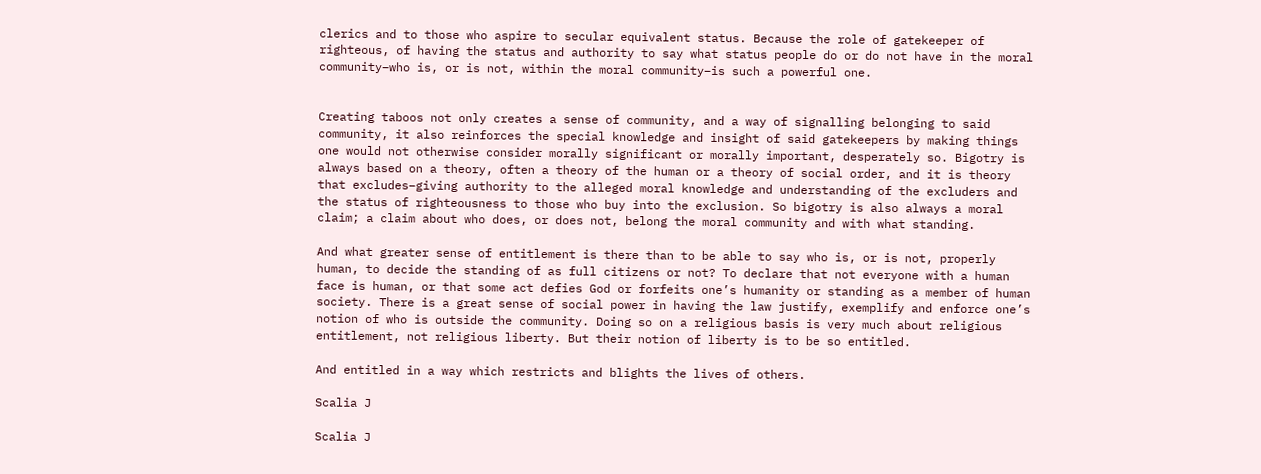clerics and to those who aspire to secular equivalent status. Because the role of gatekeeper of righteous, of having the status and authority to say what status people do or do not have in the moral community–who is, or is not, within the moral community–is such a powerful one.


Creating taboos not only creates a sense of community, and a way of signalling belonging to said community, it also reinforces the special knowledge and insight of said gatekeepers by making things one would not otherwise consider morally significant or morally important, desperately so. Bigotry is always based on a theory, often a theory of the human or a theory of social order, and it is theory that excludes–giving authority to the alleged moral knowledge and understanding of the excluders and the status of righteousness to those who buy into the exclusion. So bigotry is also always a moral claim; a claim about who does, or does not, belong the moral community and with what standing.

And what greater sense of entitlement is there than to be able to say who is, or is not, properly human, to decide the standing of as full citizens or not? To declare that not everyone with a human face is human, or that some act defies God or forfeits one’s humanity or standing as a member of human society. There is a great sense of social power in having the law justify, exemplify and enforce one’s notion of who is outside the community. Doing so on a religious basis is very much about religious entitlement, not religious liberty. But their notion of liberty is to be so entitled.

And entitled in a way which restricts and blights the lives of others.

Scalia J

Scalia J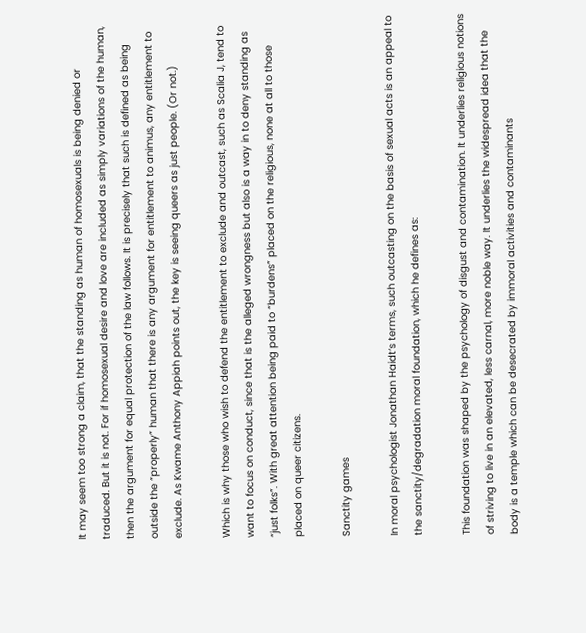It may seem too strong a claim, that the standing as human of homosexuals is being denied or traduced. But it is not. For if homosexual desire and love are included as simply variations of the human, then the argument for equal protection of the law follows. It is precisely that such is defined as being outside the “properly” human that there is any argument for entitlement to animus, any entitlement to exclude. As Kwame Anthony Appiah points out, the key is seeing queers as just people. (Or not.)

Which is why those who wish to defend the entitlement to exclude and outcast, such as Scalia J, tend to want to focus on conduct, since that is the alleged wrongness but also is a way in to deny standing as “just folks”. With great attention being paid to “burdens” placed on the religious, none at all to those placed on queer citizens.

Sanctity games

In moral psychologist Jonathan Haidt‘s terms, such outcasting on the basis of sexual acts is an appeal to the sanctity/degradation moral foundation, which he defines as:

This foundation was shaped by the psychology of disgust and contamination. It underlies religious notions of striving to live in an elevated, less carnal, more noble way. It underlies the widespread idea that the body is a temple which can be desecrated by immoral activities and contaminants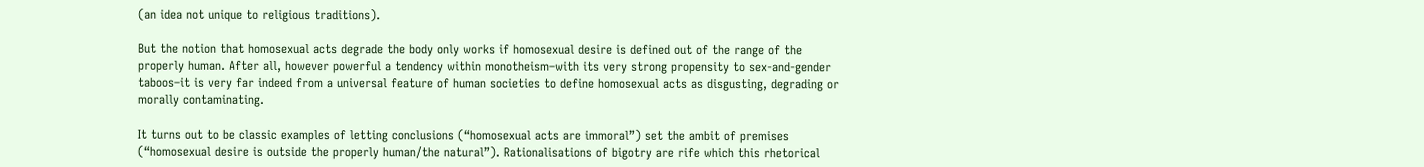(an idea not unique to religious traditions).

But the notion that homosexual acts degrade the body only works if homosexual desire is defined out of the range of the properly human. After all, however powerful a tendency within monotheism–with its very strong propensity to sex-and-gender taboos–it is very far indeed from a universal feature of human societies to define homosexual acts as disgusting, degrading or morally contaminating.

It turns out to be classic examples of letting conclusions (“homosexual acts are immoral”) set the ambit of premises (“homosexual desire is outside the properly human/the natural”). Rationalisations of bigotry are rife which this rhetorical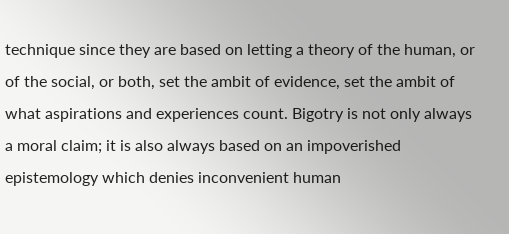technique since they are based on letting a theory of the human, or of the social, or both, set the ambit of evidence, set the ambit of what aspirations and experiences count. Bigotry is not only always a moral claim; it is also always based on an impoverished epistemology which denies inconvenient human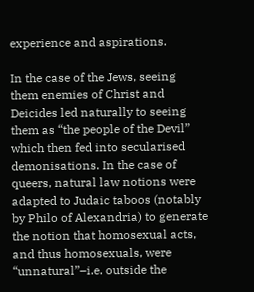experience and aspirations.

In the case of the Jews, seeing them enemies of Christ and Deicides led naturally to seeing them as “the people of the Devil” which then fed into secularised demonisations. In the case of queers, natural law notions were adapted to Judaic taboos (notably by Philo of Alexandria) to generate the notion that homosexual acts, and thus homosexuals, were “unnatural”–i.e. outside the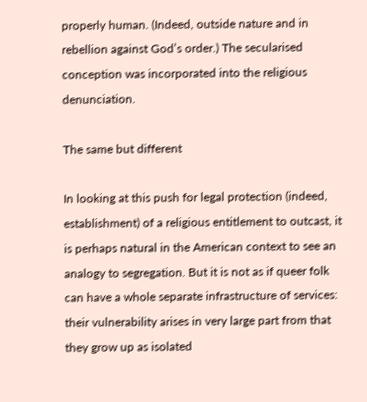properly human. (Indeed, outside nature and in rebellion against God’s order.) The secularised conception was incorporated into the religious denunciation.

The same but different

In looking at this push for legal protection (indeed, establishment) of a religious entitlement to outcast, it is perhaps natural in the American context to see an analogy to segregation. But it is not as if queer folk can have a whole separate infrastructure of services: their vulnerability arises in very large part from that they grow up as isolated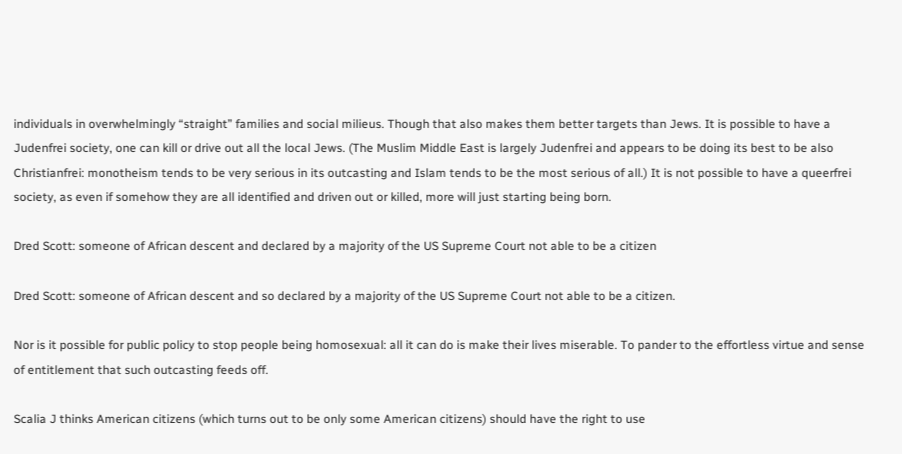individuals in overwhelmingly “straight” families and social milieus. Though that also makes them better targets than Jews. It is possible to have a Judenfrei society, one can kill or drive out all the local Jews. (The Muslim Middle East is largely Judenfrei and appears to be doing its best to be also Christianfrei: monotheism tends to be very serious in its outcasting and Islam tends to be the most serious of all.) It is not possible to have a queerfrei society, as even if somehow they are all identified and driven out or killed, more will just starting being born.

Dred Scott: someone of African descent and declared by a majority of the US Supreme Court not able to be a citizen

Dred Scott: someone of African descent and so declared by a majority of the US Supreme Court not able to be a citizen.

Nor is it possible for public policy to stop people being homosexual: all it can do is make their lives miserable. To pander to the effortless virtue and sense of entitlement that such outcasting feeds off.

Scalia J thinks American citizens (which turns out to be only some American citizens) should have the right to use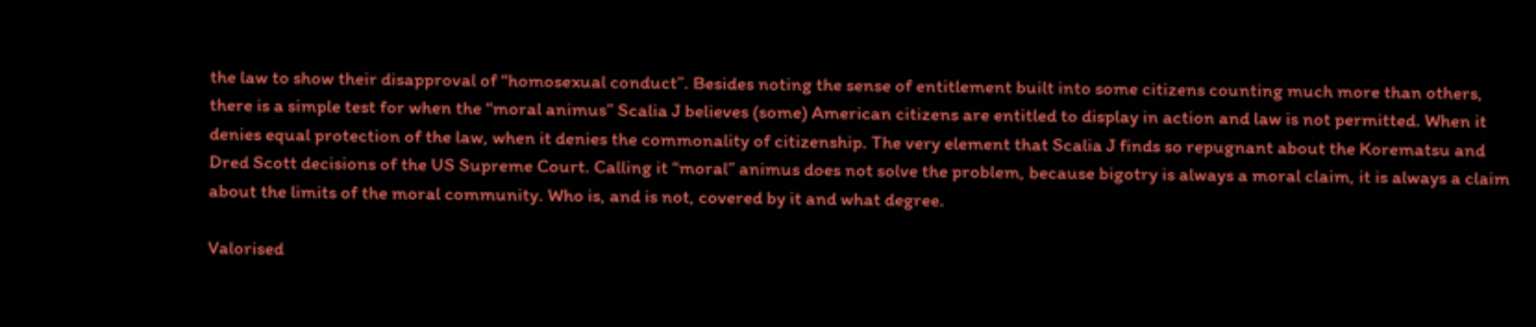the law to show their disapproval of “homosexual conduct”. Besides noting the sense of entitlement built into some citizens counting much more than others, there is a simple test for when the “moral animus” Scalia J believes (some) American citizens are entitled to display in action and law is not permitted. When it denies equal protection of the law, when it denies the commonality of citizenship. The very element that Scalia J finds so repugnant about the Korematsu and Dred Scott decisions of the US Supreme Court. Calling it “moral” animus does not solve the problem, because bigotry is always a moral claim, it is always a claim about the limits of the moral community. Who is, and is not, covered by it and what degree.

Valorised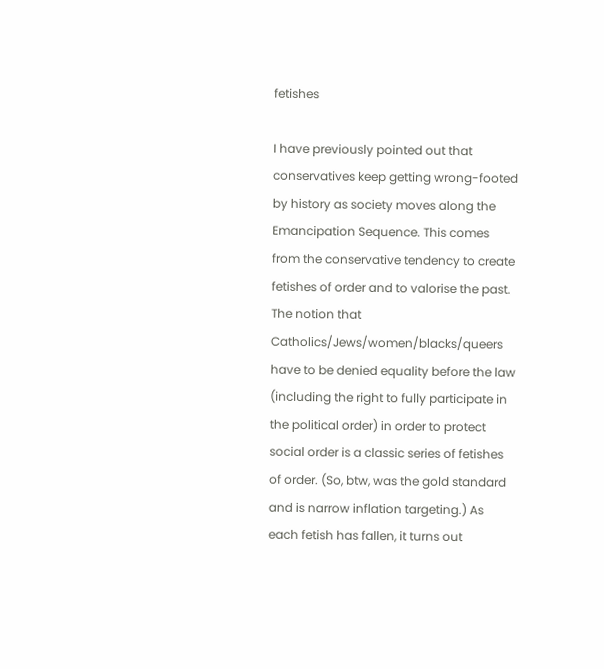fetishes

I have previously pointed out that conservatives keep getting wrong-footed by history as society moves along the Emancipation Sequence. This comes from the conservative tendency to create fetishes of order and to valorise the past. The notion that Catholics/Jews/women/blacks/queers have to be denied equality before the law (including the right to fully participate in the political order) in order to protect social order is a classic series of fetishes of order. (So, btw, was the gold standard and is narrow inflation targeting.) As each fetish has fallen, it turns out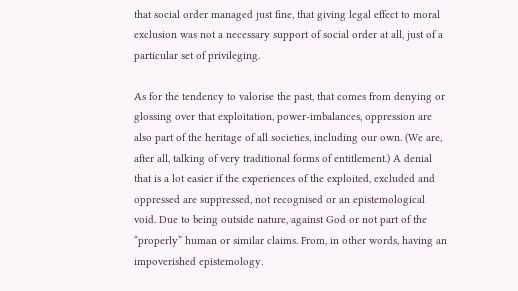that social order managed just fine, that giving legal effect to moral exclusion was not a necessary support of social order at all, just of a particular set of privileging.

As for the tendency to valorise the past, that comes from denying or glossing over that exploitation, power-imbalances, oppression are also part of the heritage of all societies, including our own. (We are, after all, talking of very traditional forms of entitlement.) A denial that is a lot easier if the experiences of the exploited, excluded and oppressed are suppressed, not recognised or an epistemological void. Due to being outside nature, against God or not part of the “properly” human or similar claims. From, in other words, having an impoverished epistemology.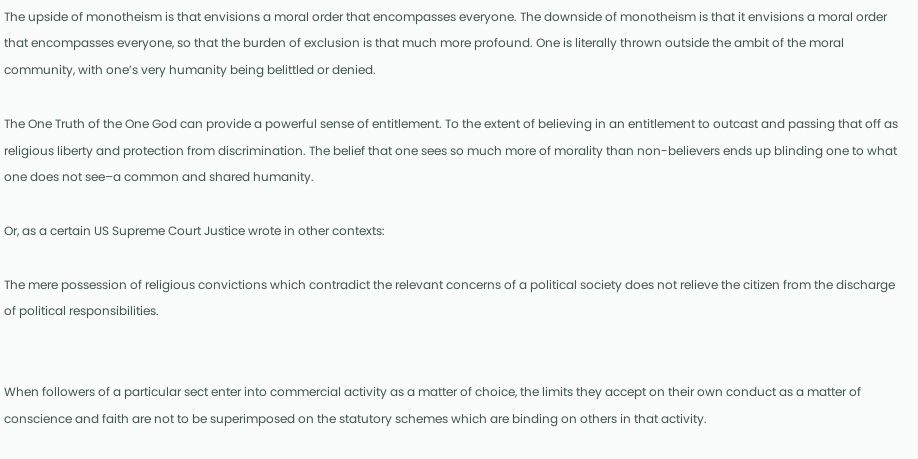The upside of monotheism is that envisions a moral order that encompasses everyone. The downside of monotheism is that it envisions a moral order that encompasses everyone, so that the burden of exclusion is that much more profound. One is literally thrown outside the ambit of the moral community, with one’s very humanity being belittled or denied.

The One Truth of the One God can provide a powerful sense of entitlement. To the extent of believing in an entitlement to outcast and passing that off as religious liberty and protection from discrimination. The belief that one sees so much more of morality than non-believers ends up blinding one to what one does not see–a common and shared humanity.

Or, as a certain US Supreme Court Justice wrote in other contexts:

The mere possession of religious convictions which contradict the relevant concerns of a political society does not relieve the citizen from the discharge of political responsibilities.


When followers of a particular sect enter into commercial activity as a matter of choice, the limits they accept on their own conduct as a matter of conscience and faith are not to be superimposed on the statutory schemes which are binding on others in that activity.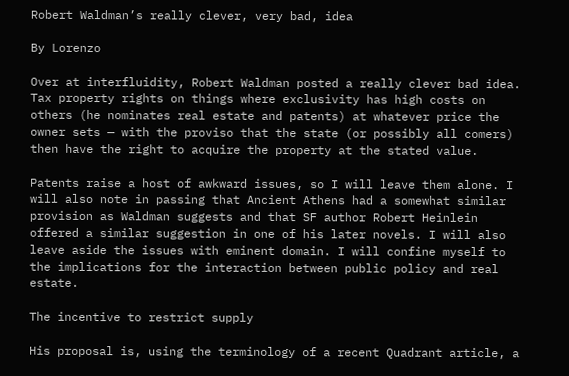Robert Waldman’s really clever, very bad, idea

By Lorenzo

Over at interfluidity, Robert Waldman posted a really clever bad idea. Tax property rights on things where exclusivity has high costs on others (he nominates real estate and patents) at whatever price the owner sets — with the proviso that the state (or possibly all comers) then have the right to acquire the property at the stated value.

Patents raise a host of awkward issues, so I will leave them alone. I will also note in passing that Ancient Athens had a somewhat similar provision as Waldman suggests and that SF author Robert Heinlein offered a similar suggestion in one of his later novels. I will also leave aside the issues with eminent domain. I will confine myself to the implications for the interaction between public policy and real estate.

The incentive to restrict supply

His proposal is, using the terminology of a recent Quadrant article, a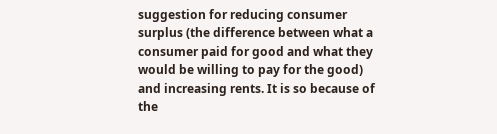suggestion for reducing consumer surplus (the difference between what a consumer paid for good and what they would be willing to pay for the good) and increasing rents. It is so because of the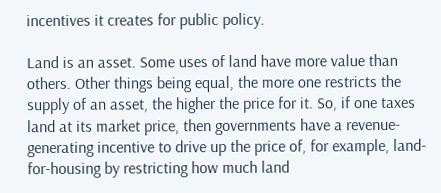incentives it creates for public policy.

Land is an asset. Some uses of land have more value than others. Other things being equal, the more one restricts the supply of an asset, the higher the price for it. So, if one taxes land at its market price, then governments have a revenue-generating incentive to drive up the price of, for example, land-for-housing by restricting how much land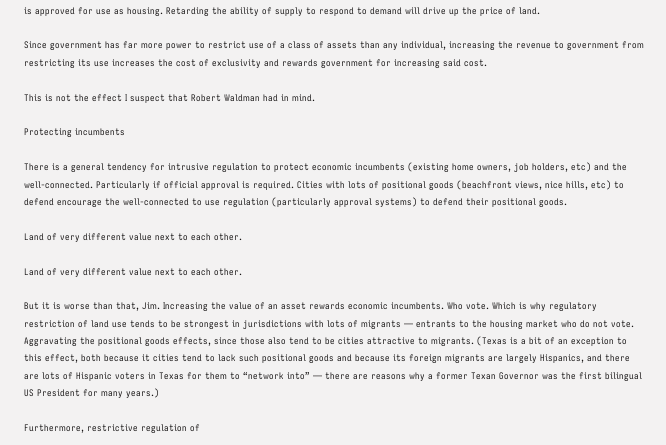is approved for use as housing. Retarding the ability of supply to respond to demand will drive up the price of land.

Since government has far more power to restrict use of a class of assets than any individual, increasing the revenue to government from restricting its use increases the cost of exclusivity and rewards government for increasing said cost.

This is not the effect I suspect that Robert Waldman had in mind.

Protecting incumbents

There is a general tendency for intrusive regulation to protect economic incumbents (existing home owners, job holders, etc) and the well-connected. Particularly if official approval is required. Cities with lots of positional goods (beachfront views, nice hills, etc) to defend encourage the well-connected to use regulation (particularly approval systems) to defend their positional goods.

Land of very different value next to each other.

Land of very different value next to each other.

But it is worse than that, Jim. Increasing the value of an asset rewards economic incumbents. Who vote. Which is why regulatory restriction of land use tends to be strongest in jurisdictions with lots of migrants — entrants to the housing market who do not vote. Aggravating the positional goods effects, since those also tend to be cities attractive to migrants. (Texas is a bit of an exception to this effect, both because it cities tend to lack such positional goods and because its foreign migrants are largely Hispanics, and there are lots of Hispanic voters in Texas for them to “network into” — there are reasons why a former Texan Governor was the first bilingual US President for many years.)

Furthermore, restrictive regulation of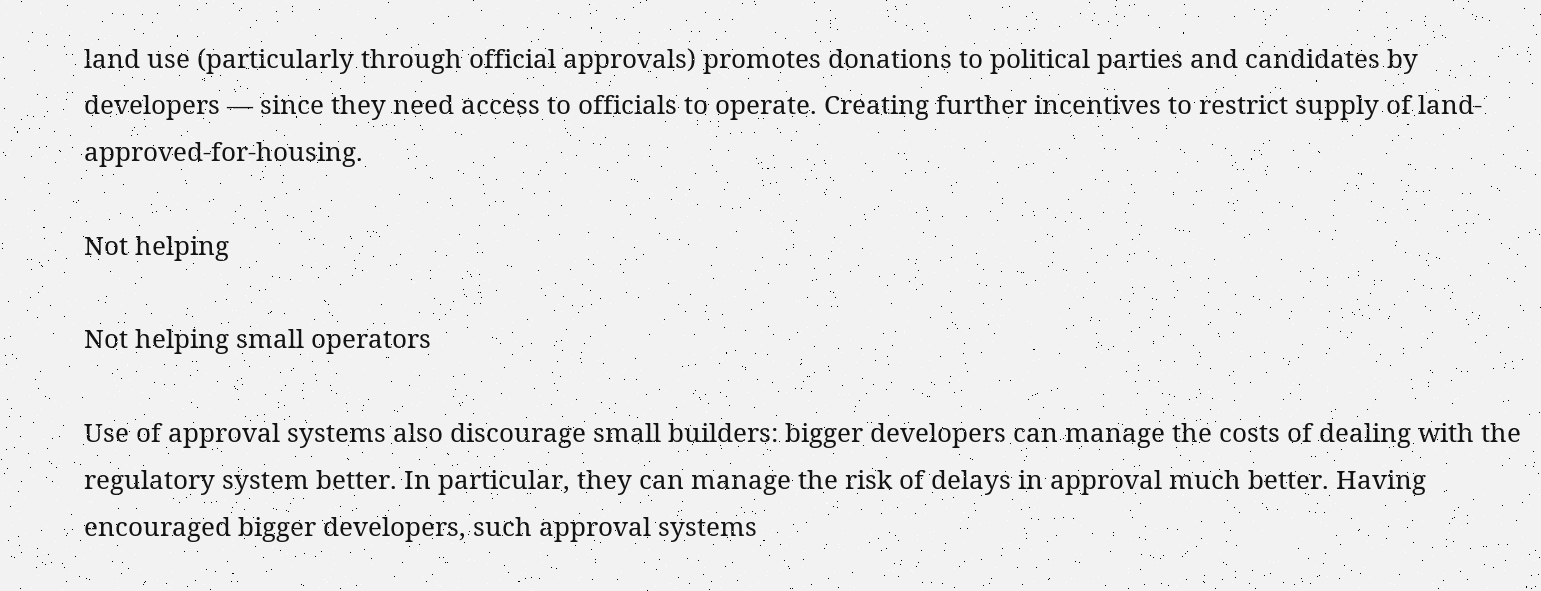land use (particularly through official approvals) promotes donations to political parties and candidates by developers — since they need access to officials to operate. Creating further incentives to restrict supply of land-approved-for-housing.

Not helping

Not helping small operators

Use of approval systems also discourage small builders: bigger developers can manage the costs of dealing with the regulatory system better. In particular, they can manage the risk of delays in approval much better. Having encouraged bigger developers, such approval systems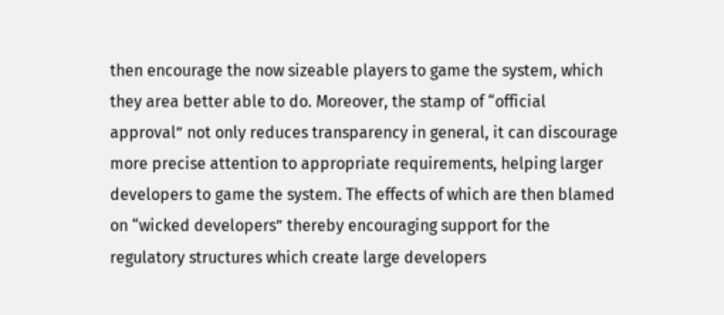then encourage the now sizeable players to game the system, which they area better able to do. Moreover, the stamp of “official approval” not only reduces transparency in general, it can discourage more precise attention to appropriate requirements, helping larger developers to game the system. The effects of which are then blamed on “wicked developers” thereby encouraging support for the regulatory structures which create large developers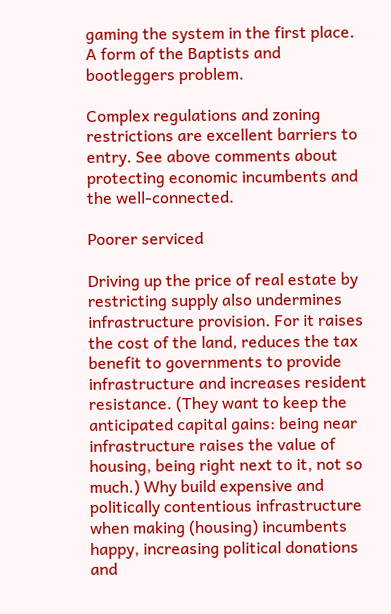gaming the system in the first place. A form of the Baptists and bootleggers problem.

Complex regulations and zoning restrictions are excellent barriers to entry. See above comments about protecting economic incumbents and the well-connected.

Poorer serviced

Driving up the price of real estate by restricting supply also undermines infrastructure provision. For it raises the cost of the land, reduces the tax benefit to governments to provide infrastructure and increases resident resistance. (They want to keep the anticipated capital gains: being near infrastructure raises the value of housing, being right next to it, not so much.) Why build expensive and politically contentious infrastructure when making (housing) incumbents happy, increasing political donations and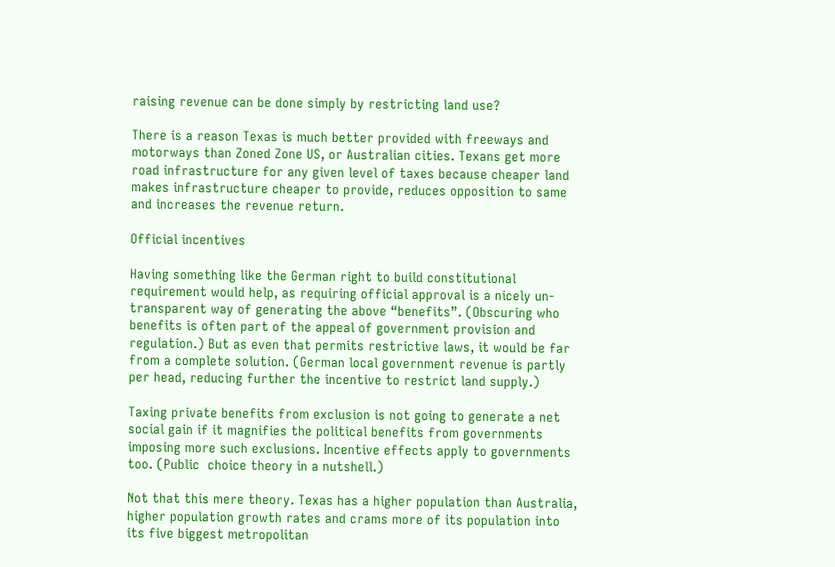raising revenue can be done simply by restricting land use?

There is a reason Texas is much better provided with freeways and motorways than Zoned Zone US, or Australian cities. Texans get more road infrastructure for any given level of taxes because cheaper land makes infrastructure cheaper to provide, reduces opposition to same and increases the revenue return.

Official incentives

Having something like the German right to build constitutional requirement would help, as requiring official approval is a nicely un-transparent way of generating the above “benefits”. (Obscuring who benefits is often part of the appeal of government provision and regulation.) But as even that permits restrictive laws, it would be far from a complete solution. (German local government revenue is partly per head, reducing further the incentive to restrict land supply.)

Taxing private benefits from exclusion is not going to generate a net social gain if it magnifies the political benefits from governments imposing more such exclusions. Incentive effects apply to governments too. (Public  choice theory in a nutshell.)

Not that this mere theory. Texas has a higher population than Australia, higher population growth rates and crams more of its population into its five biggest metropolitan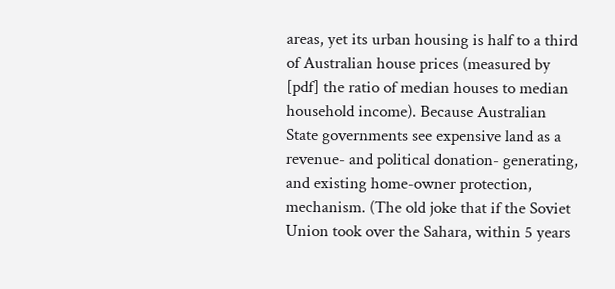areas, yet its urban housing is half to a third of Australian house prices (measured by [pdf] the ratio of median houses to median household income). Because Australian State governments see expensive land as a revenue- and political donation- generating, and existing home-owner protection, mechanism. (The old joke that if the Soviet Union took over the Sahara, within 5 years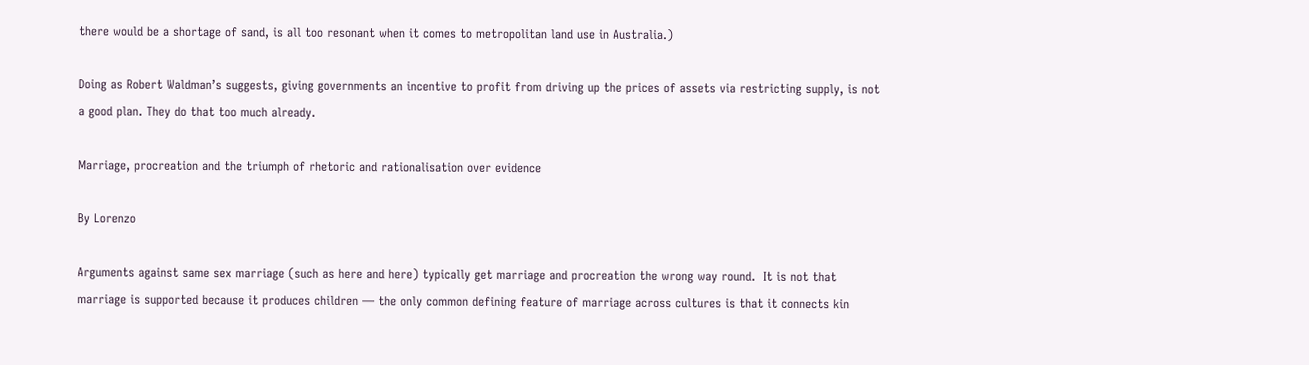there would be a shortage of sand, is all too resonant when it comes to metropolitan land use in Australia.)

Doing as Robert Waldman’s suggests, giving governments an incentive to profit from driving up the prices of assets via restricting supply, is not a good plan. They do that too much already.

Marriage, procreation and the triumph of rhetoric and rationalisation over evidence

By Lorenzo

Arguments against same sex marriage (such as here and here) typically get marriage and procreation the wrong way round.  It is not that marriage is supported because it produces children — the only common defining feature of marriage across cultures is that it connects kin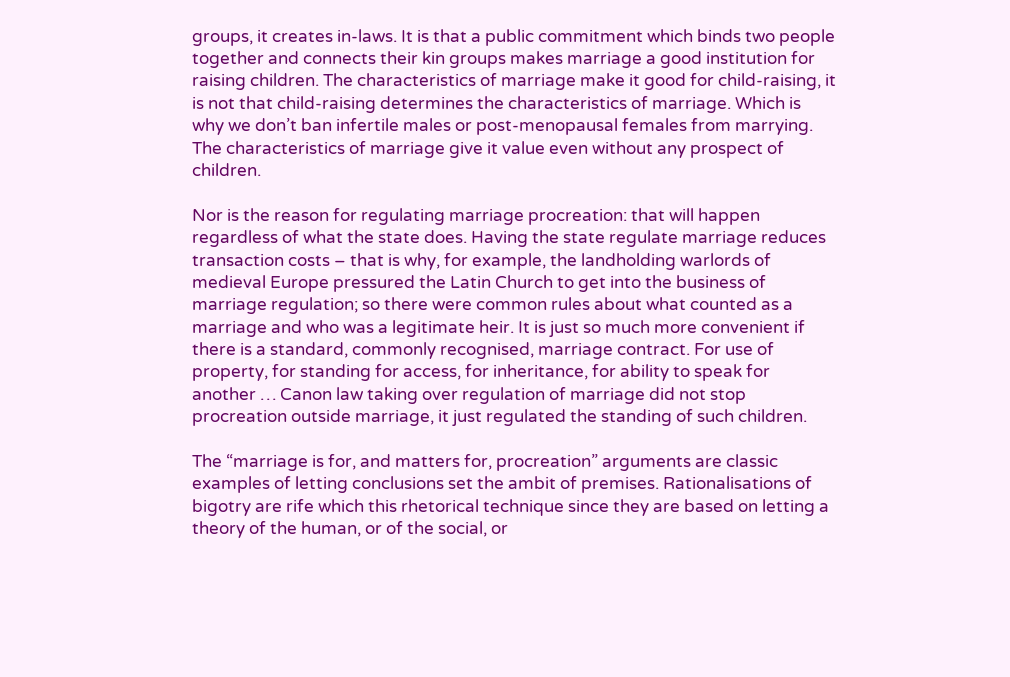groups, it creates in-laws. It is that a public commitment which binds two people together and connects their kin groups makes marriage a good institution for raising children. The characteristics of marriage make it good for child-raising, it is not that child-raising determines the characteristics of marriage. Which is why we don’t ban infertile males or post-menopausal females from marrying. The characteristics of marriage give it value even without any prospect of children.

Nor is the reason for regulating marriage procreation: that will happen regardless of what the state does. Having the state regulate marriage reduces transaction costs – that is why, for example, the landholding warlords of medieval Europe pressured the Latin Church to get into the business of marriage regulation; so there were common rules about what counted as a marriage and who was a legitimate heir. It is just so much more convenient if there is a standard, commonly recognised, marriage contract. For use of property, for standing for access, for inheritance, for ability to speak for another … Canon law taking over regulation of marriage did not stop procreation outside marriage, it just regulated the standing of such children.

The “marriage is for, and matters for, procreation” arguments are classic examples of letting conclusions set the ambit of premises. Rationalisations of bigotry are rife which this rhetorical technique since they are based on letting a theory of the human, or of the social, or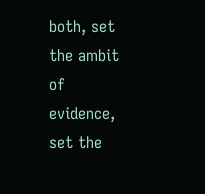both, set the ambit of evidence, set the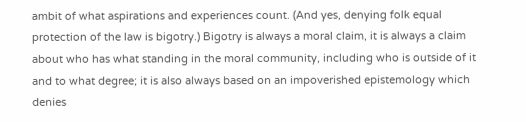ambit of what aspirations and experiences count. (And yes, denying folk equal protection of the law is bigotry.) Bigotry is always a moral claim, it is always a claim about who has what standing in the moral community, including who is outside of it and to what degree; it is also always based on an impoverished epistemology which denies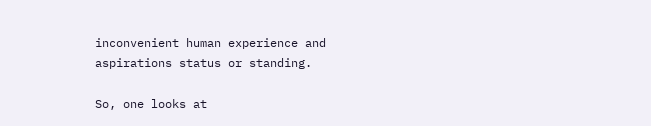inconvenient human experience and aspirations status or standing.

So, one looks at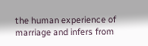the human experience of marriage and infers from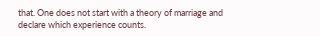that. One does not start with a theory of marriage and declare which experience counts.